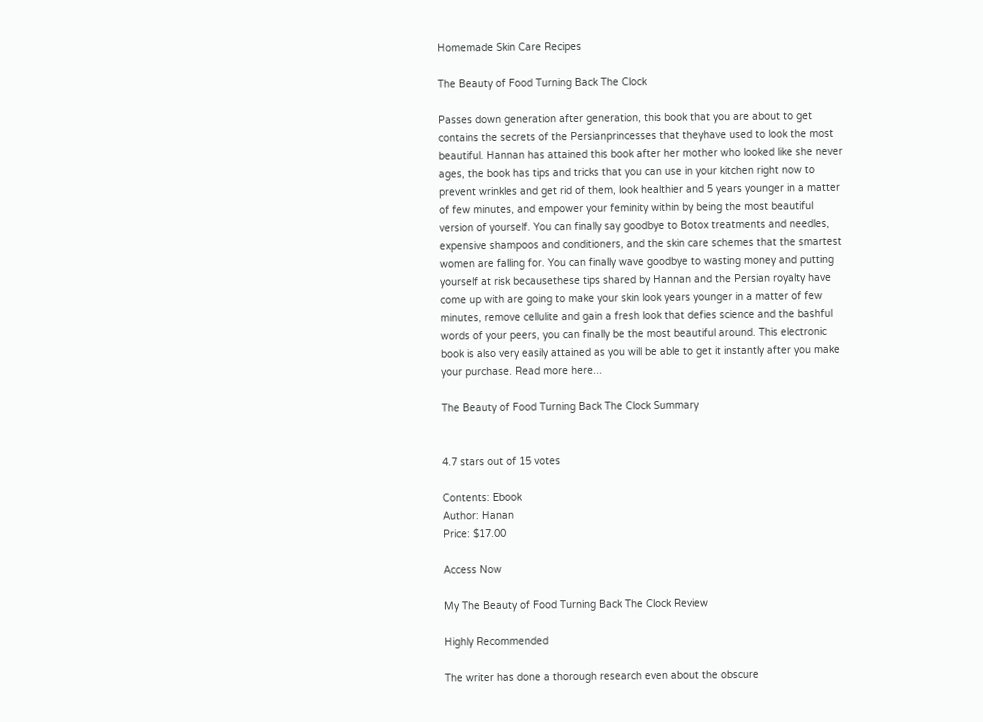Homemade Skin Care Recipes

The Beauty of Food Turning Back The Clock

Passes down generation after generation, this book that you are about to get contains the secrets of the Persianprincesses that theyhave used to look the most beautiful. Hannan has attained this book after her mother who looked like she never ages, the book has tips and tricks that you can use in your kitchen right now to prevent wrinkles and get rid of them, look healthier and 5 years younger in a matter of few minutes, and empower your feminity within by being the most beautiful version of yourself. You can finally say goodbye to Botox treatments and needles, expensive shampoos and conditioners, and the skin care schemes that the smartest women are falling for. You can finally wave goodbye to wasting money and putting yourself at risk becausethese tips shared by Hannan and the Persian royalty have come up with are going to make your skin look years younger in a matter of few minutes, remove cellulite and gain a fresh look that defies science and the bashful words of your peers, you can finally be the most beautiful around. This electronic book is also very easily attained as you will be able to get it instantly after you make your purchase. Read more here...

The Beauty of Food Turning Back The Clock Summary


4.7 stars out of 15 votes

Contents: Ebook
Author: Hanan
Price: $17.00

Access Now

My The Beauty of Food Turning Back The Clock Review

Highly Recommended

The writer has done a thorough research even about the obscure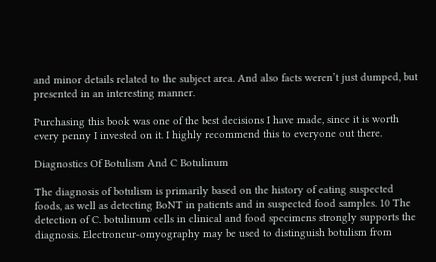and minor details related to the subject area. And also facts weren’t just dumped, but presented in an interesting manner.

Purchasing this book was one of the best decisions I have made, since it is worth every penny I invested on it. I highly recommend this to everyone out there.

Diagnostics Of Botulism And C Botulinum

The diagnosis of botulism is primarily based on the history of eating suspected foods, as well as detecting BoNT in patients and in suspected food samples. 10 The detection of C. botulinum cells in clinical and food specimens strongly supports the diagnosis. Electroneur-omyography may be used to distinguish botulism from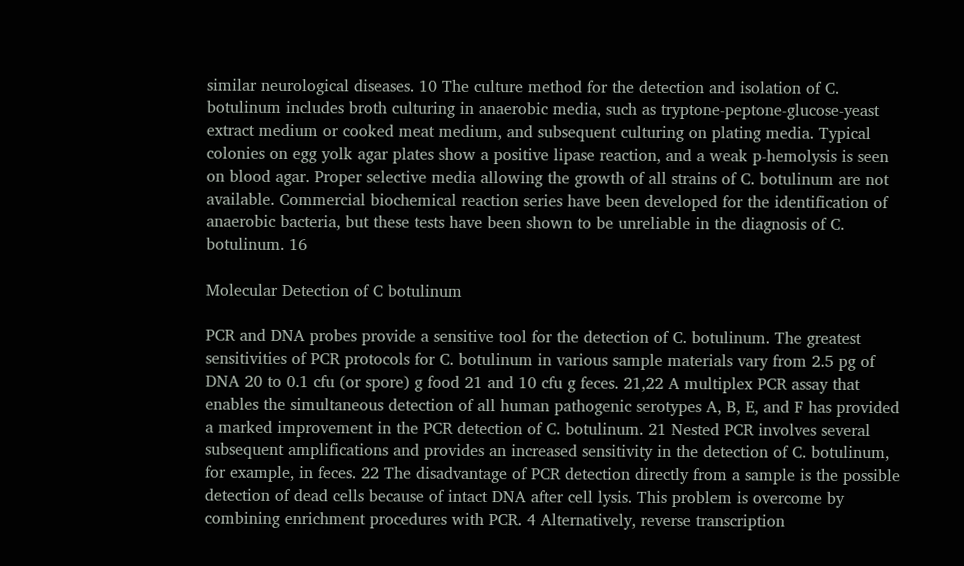similar neurological diseases. 10 The culture method for the detection and isolation of C. botulinum includes broth culturing in anaerobic media, such as tryptone-peptone-glucose-yeast extract medium or cooked meat medium, and subsequent culturing on plating media. Typical colonies on egg yolk agar plates show a positive lipase reaction, and a weak p-hemolysis is seen on blood agar. Proper selective media allowing the growth of all strains of C. botulinum are not available. Commercial biochemical reaction series have been developed for the identification of anaerobic bacteria, but these tests have been shown to be unreliable in the diagnosis of C. botulinum. 16

Molecular Detection of C botulinum

PCR and DNA probes provide a sensitive tool for the detection of C. botulinum. The greatest sensitivities of PCR protocols for C. botulinum in various sample materials vary from 2.5 pg of DNA 20 to 0.1 cfu (or spore) g food 21 and 10 cfu g feces. 21,22 A multiplex PCR assay that enables the simultaneous detection of all human pathogenic serotypes A, B, E, and F has provided a marked improvement in the PCR detection of C. botulinum. 21 Nested PCR involves several subsequent amplifications and provides an increased sensitivity in the detection of C. botulinum, for example, in feces. 22 The disadvantage of PCR detection directly from a sample is the possible detection of dead cells because of intact DNA after cell lysis. This problem is overcome by combining enrichment procedures with PCR. 4 Alternatively, reverse transcription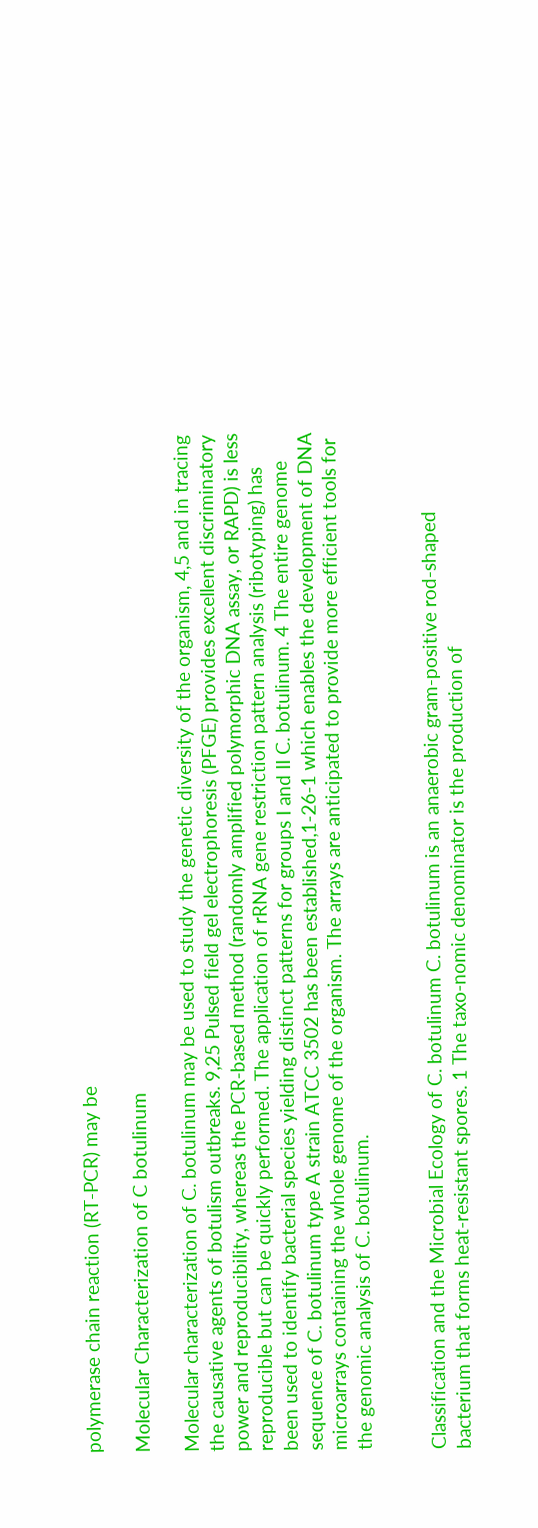polymerase chain reaction (RT-PCR) may be

Molecular Characterization of C botulinum

Molecular characterization of C. botulinum may be used to study the genetic diversity of the organism, 4,5 and in tracing the causative agents of botulism outbreaks. 9,25 Pulsed field gel electrophoresis (PFGE) provides excellent discriminatory power and reproducibility, whereas the PCR-based method (randomly amplified polymorphic DNA assay, or RAPD) is less reproducible but can be quickly performed. The application of rRNA gene restriction pattern analysis (ribotyping) has been used to identify bacterial species yielding distinct patterns for groups I and II C. botulinum. 4 The entire genome sequence of C. botulinum type A strain ATCC 3502 has been established,1-26-1 which enables the development of DNA microarrays containing the whole genome of the organism. The arrays are anticipated to provide more efficient tools for the genomic analysis of C. botulinum.


Classification and the Microbial Ecology of C. botulinum C. botulinum is an anaerobic gram-positive rod-shaped bacterium that forms heat-resistant spores. 1 The taxo-nomic denominator is the production of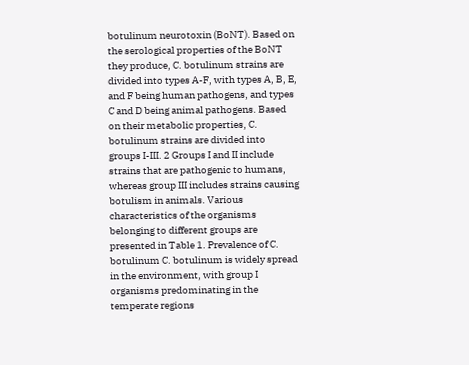botulinum neurotoxin (BoNT). Based on the serological properties of the BoNT they produce, C. botulinum strains are divided into types A-F, with types A, B, E, and F being human pathogens, and types C and D being animal pathogens. Based on their metabolic properties, C. botulinum strains are divided into groups I-III. 2 Groups I and II include strains that are pathogenic to humans, whereas group III includes strains causing botulism in animals. Various characteristics of the organisms belonging to different groups are presented in Table 1. Prevalence of C. botulinum C. botulinum is widely spread in the environment, with group I organisms predominating in the temperate regions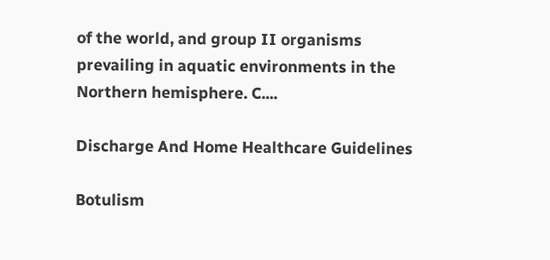of the world, and group II organisms prevailing in aquatic environments in the Northern hemisphere. C....

Discharge And Home Healthcare Guidelines

Botulism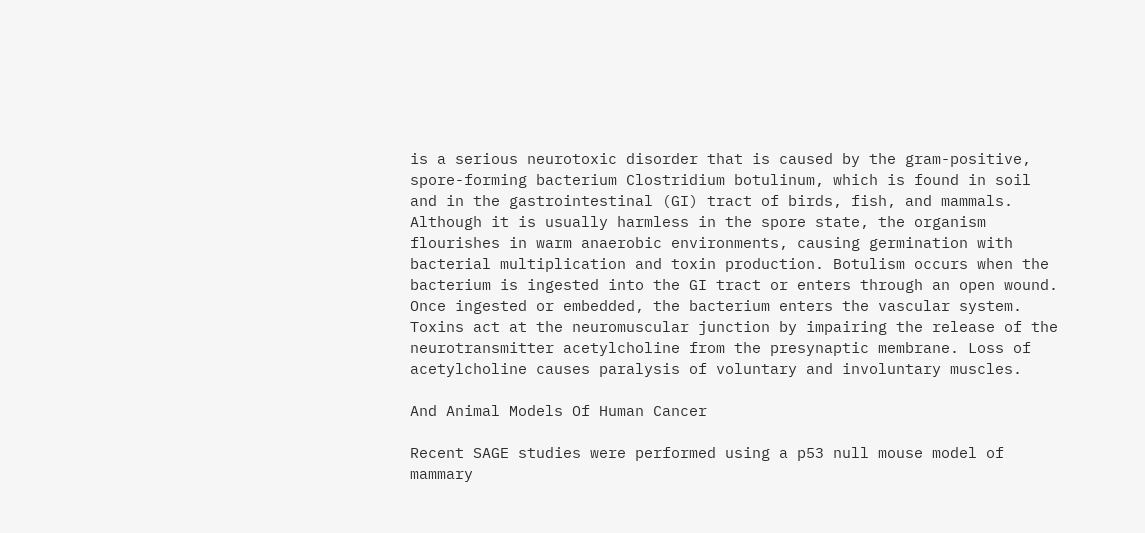is a serious neurotoxic disorder that is caused by the gram-positive, spore-forming bacterium Clostridium botulinum, which is found in soil and in the gastrointestinal (GI) tract of birds, fish, and mammals. Although it is usually harmless in the spore state, the organism flourishes in warm anaerobic environments, causing germination with bacterial multiplication and toxin production. Botulism occurs when the bacterium is ingested into the GI tract or enters through an open wound. Once ingested or embedded, the bacterium enters the vascular system. Toxins act at the neuromuscular junction by impairing the release of the neurotransmitter acetylcholine from the presynaptic membrane. Loss of acetylcholine causes paralysis of voluntary and involuntary muscles.

And Animal Models Of Human Cancer

Recent SAGE studies were performed using a p53 null mouse model of mammary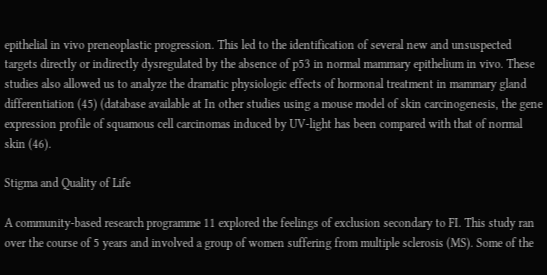epithelial in vivo preneoplastic progression. This led to the identification of several new and unsuspected targets directly or indirectly dysregulated by the absence of p53 in normal mammary epithelium in vivo. These studies also allowed us to analyze the dramatic physiologic effects of hormonal treatment in mammary gland differentiation (45) (database available at In other studies using a mouse model of skin carcinogenesis, the gene expression profile of squamous cell carcinomas induced by UV-light has been compared with that of normal skin (46).

Stigma and Quality of Life

A community-based research programme 11 explored the feelings of exclusion secondary to FI. This study ran over the course of 5 years and involved a group of women suffering from multiple sclerosis (MS). Some of the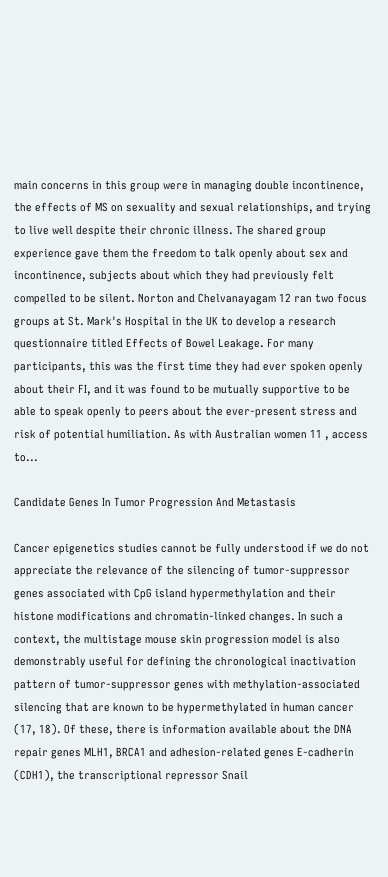main concerns in this group were in managing double incontinence, the effects of MS on sexuality and sexual relationships, and trying to live well despite their chronic illness. The shared group experience gave them the freedom to talk openly about sex and incontinence, subjects about which they had previously felt compelled to be silent. Norton and Chelvanayagam 12 ran two focus groups at St. Mark's Hospital in the UK to develop a research questionnaire titled Effects of Bowel Leakage. For many participants, this was the first time they had ever spoken openly about their FI, and it was found to be mutually supportive to be able to speak openly to peers about the ever-present stress and risk of potential humiliation. As with Australian women 11 , access to...

Candidate Genes In Tumor Progression And Metastasis

Cancer epigenetics studies cannot be fully understood if we do not appreciate the relevance of the silencing of tumor-suppressor genes associated with CpG island hypermethylation and their histone modifications and chromatin-linked changes. In such a context, the multistage mouse skin progression model is also demonstrably useful for defining the chronological inactivation pattern of tumor-suppressor genes with methylation-associated silencing that are known to be hypermethylated in human cancer (17, 18). Of these, there is information available about the DNA repair genes MLH1, BRCA1 and adhesion-related genes E-cadherin (CDH1), the transcriptional repressor Snail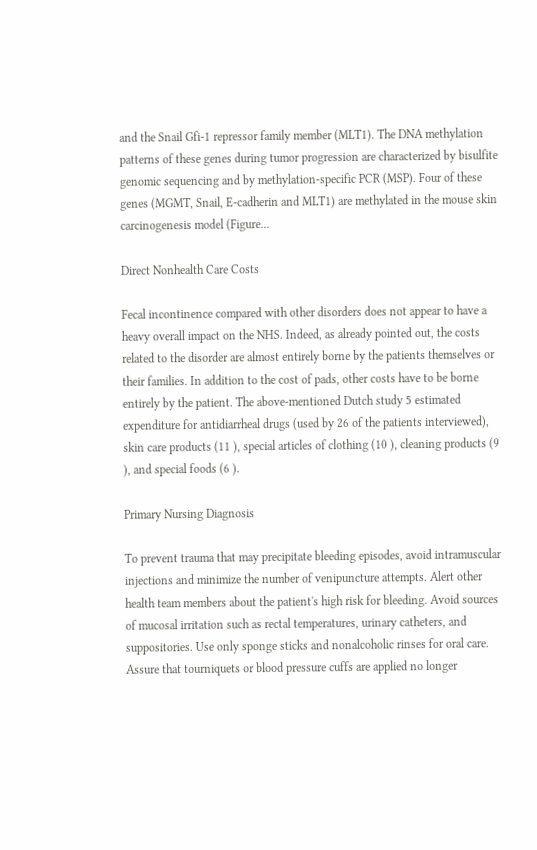and the Snail Gfi-1 repressor family member (MLT1). The DNA methylation patterns of these genes during tumor progression are characterized by bisulfite genomic sequencing and by methylation-specific PCR (MSP). Four of these genes (MGMT, Snail, E-cadherin and MLT1) are methylated in the mouse skin carcinogenesis model (Figure...

Direct Nonhealth Care Costs

Fecal incontinence compared with other disorders does not appear to have a heavy overall impact on the NHS. Indeed, as already pointed out, the costs related to the disorder are almost entirely borne by the patients themselves or their families. In addition to the cost of pads, other costs have to be borne entirely by the patient. The above-mentioned Dutch study 5 estimated expenditure for antidiarrheal drugs (used by 26 of the patients interviewed), skin care products (11 ), special articles of clothing (10 ), cleaning products (9 ), and special foods (6 ).

Primary Nursing Diagnosis

To prevent trauma that may precipitate bleeding episodes, avoid intramuscular injections and minimize the number of venipuncture attempts. Alert other health team members about the patient's high risk for bleeding. Avoid sources of mucosal irritation such as rectal temperatures, urinary catheters, and suppositories. Use only sponge sticks and nonalcoholic rinses for oral care. Assure that tourniquets or blood pressure cuffs are applied no longer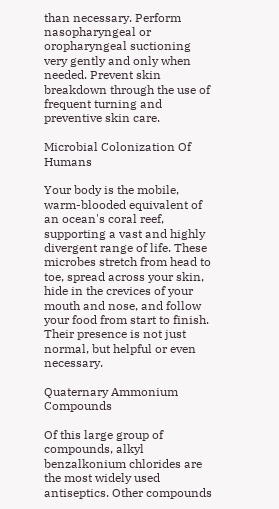than necessary. Perform nasopharyngeal or oropharyngeal suctioning very gently and only when needed. Prevent skin breakdown through the use of frequent turning and preventive skin care.

Microbial Colonization Of Humans

Your body is the mobile, warm-blooded equivalent of an ocean's coral reef, supporting a vast and highly divergent range of life. These microbes stretch from head to toe, spread across your skin, hide in the crevices of your mouth and nose, and follow your food from start to finish. Their presence is not just normal, but helpful or even necessary.

Quaternary Ammonium Compounds

Of this large group of compounds, alkyl benzalkonium chlorides are the most widely used antiseptics. Other compounds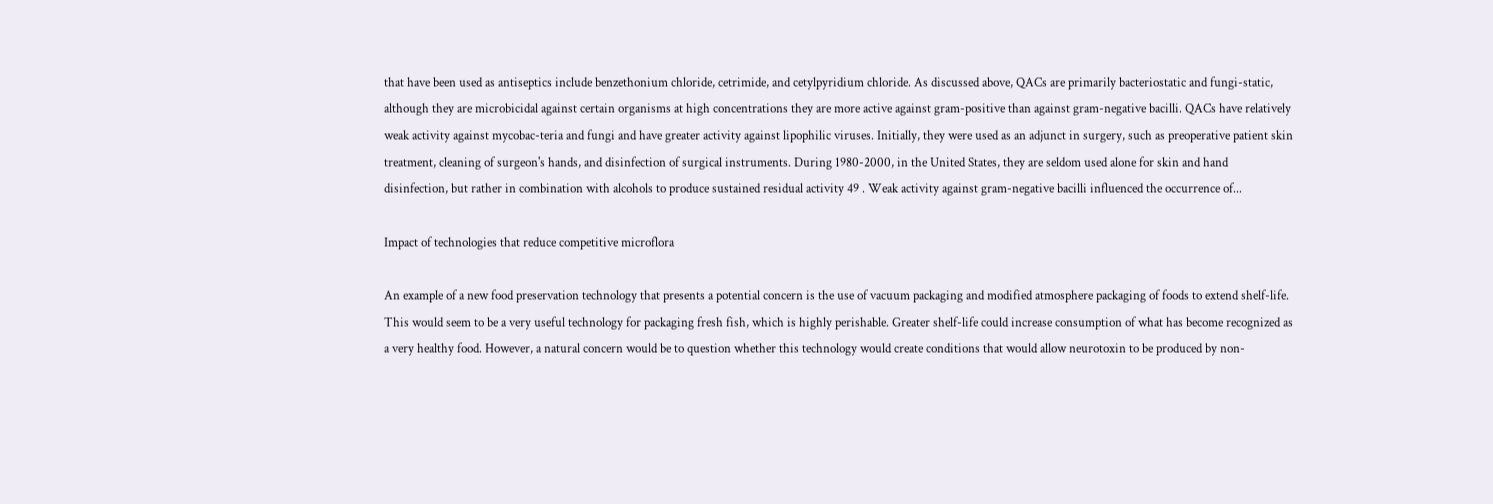that have been used as antiseptics include benzethonium chloride, cetrimide, and cetylpyridium chloride. As discussed above, QACs are primarily bacteriostatic and fungi-static, although they are microbicidal against certain organisms at high concentrations they are more active against gram-positive than against gram-negative bacilli. QACs have relatively weak activity against mycobac-teria and fungi and have greater activity against lipophilic viruses. Initially, they were used as an adjunct in surgery, such as preoperative patient skin treatment, cleaning of surgeon's hands, and disinfection of surgical instruments. During 1980-2000, in the United States, they are seldom used alone for skin and hand disinfection, but rather in combination with alcohols to produce sustained residual activity 49 . Weak activity against gram-negative bacilli influenced the occurrence of...

Impact of technologies that reduce competitive microflora

An example of a new food preservation technology that presents a potential concern is the use of vacuum packaging and modified atmosphere packaging of foods to extend shelf-life. This would seem to be a very useful technology for packaging fresh fish, which is highly perishable. Greater shelf-life could increase consumption of what has become recognized as a very healthy food. However, a natural concern would be to question whether this technology would create conditions that would allow neurotoxin to be produced by non-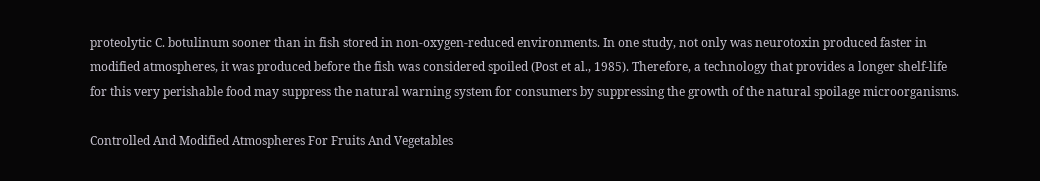proteolytic C. botulinum sooner than in fish stored in non-oxygen-reduced environments. In one study, not only was neurotoxin produced faster in modified atmospheres, it was produced before the fish was considered spoiled (Post et al., 1985). Therefore, a technology that provides a longer shelf-life for this very perishable food may suppress the natural warning system for consumers by suppressing the growth of the natural spoilage microorganisms.

Controlled And Modified Atmospheres For Fruits And Vegetables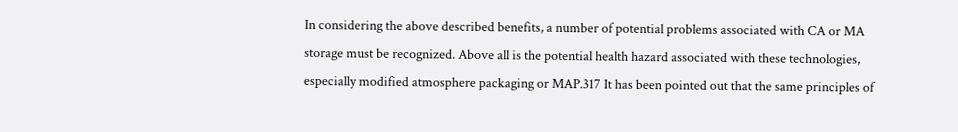In considering the above described benefits, a number of potential problems associated with CA or MA storage must be recognized. Above all is the potential health hazard associated with these technologies, especially modified atmosphere packaging or MAP.317 It has been pointed out that the same principles of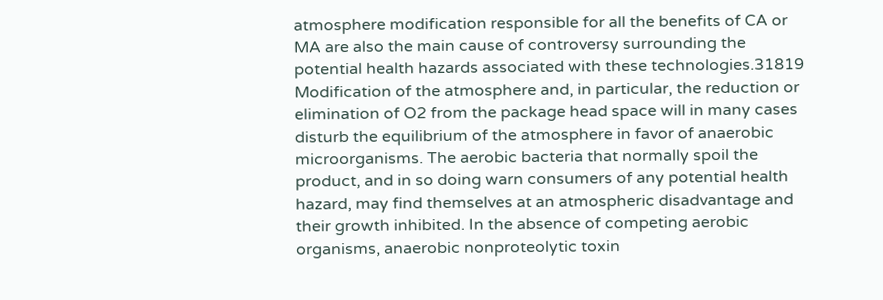atmosphere modification responsible for all the benefits of CA or MA are also the main cause of controversy surrounding the potential health hazards associated with these technologies.31819 Modification of the atmosphere and, in particular, the reduction or elimination of O2 from the package head space will in many cases disturb the equilibrium of the atmosphere in favor of anaerobic microorganisms. The aerobic bacteria that normally spoil the product, and in so doing warn consumers of any potential health hazard, may find themselves at an atmospheric disadvantage and their growth inhibited. In the absence of competing aerobic organisms, anaerobic nonproteolytic toxin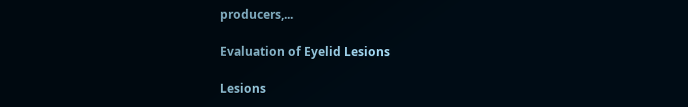producers,...

Evaluation of Eyelid Lesions

Lesions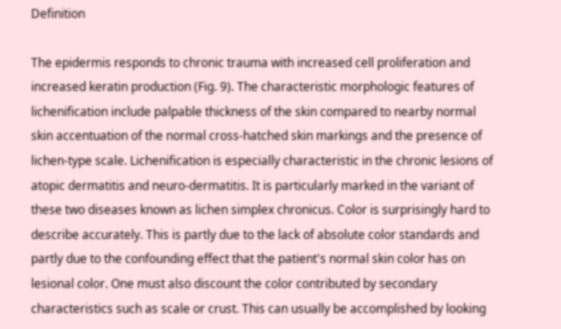Definition

The epidermis responds to chronic trauma with increased cell proliferation and increased keratin production (Fig. 9). The characteristic morphologic features of lichenification include palpable thickness of the skin compared to nearby normal skin accentuation of the normal cross-hatched skin markings and the presence of lichen-type scale. Lichenification is especially characteristic in the chronic lesions of atopic dermatitis and neuro-dermatitis. It is particularly marked in the variant of these two diseases known as lichen simplex chronicus. Color is surprisingly hard to describe accurately. This is partly due to the lack of absolute color standards and partly due to the confounding effect that the patient's normal skin color has on lesional color. One must also discount the color contributed by secondary characteristics such as scale or crust. This can usually be accomplished by looking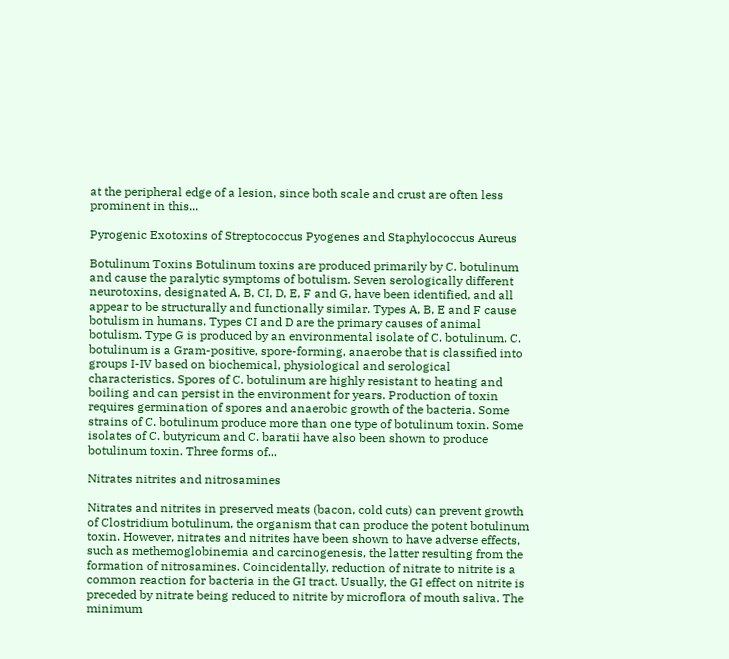at the peripheral edge of a lesion, since both scale and crust are often less prominent in this...

Pyrogenic Exotoxins of Streptococcus Pyogenes and Staphylococcus Aureus

Botulinum Toxins Botulinum toxins are produced primarily by C. botulinum and cause the paralytic symptoms of botulism. Seven serologically different neurotoxins, designated A, B, CI, D, E, F and G, have been identified, and all appear to be structurally and functionally similar. Types A, B, E and F cause botulism in humans. Types CI and D are the primary causes of animal botulism. Type G is produced by an environmental isolate of C. botulinum. C. botulinum is a Gram-positive, spore-forming, anaerobe that is classified into groups I-IV based on biochemical, physiological and serological characteristics. Spores of C. botulinum are highly resistant to heating and boiling and can persist in the environment for years. Production of toxin requires germination of spores and anaerobic growth of the bacteria. Some strains of C. botulinum produce more than one type of botulinum toxin. Some isolates of C. butyricum and C. baratii have also been shown to produce botulinum toxin. Three forms of...

Nitrates nitrites and nitrosamines

Nitrates and nitrites in preserved meats (bacon, cold cuts) can prevent growth of Clostridium botulinum, the organism that can produce the potent botulinum toxin. However, nitrates and nitrites have been shown to have adverse effects, such as methemoglobinemia and carcinogenesis, the latter resulting from the formation of nitrosamines. Coincidentally, reduction of nitrate to nitrite is a common reaction for bacteria in the GI tract. Usually, the GI effect on nitrite is preceded by nitrate being reduced to nitrite by microflora of mouth saliva. The minimum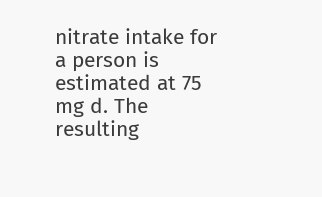nitrate intake for a person is estimated at 75 mg d. The resulting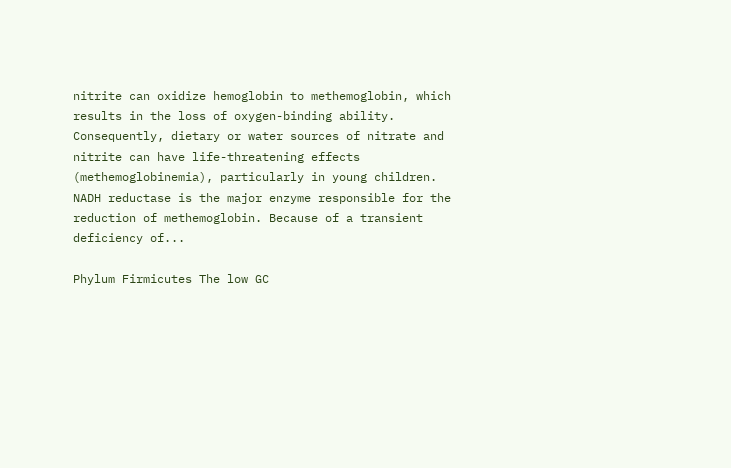nitrite can oxidize hemoglobin to methemoglobin, which results in the loss of oxygen-binding ability. Consequently, dietary or water sources of nitrate and nitrite can have life-threatening effects (methemoglobinemia), particularly in young children. NADH reductase is the major enzyme responsible for the reduction of methemoglobin. Because of a transient deficiency of...

Phylum Firmicutes The low GC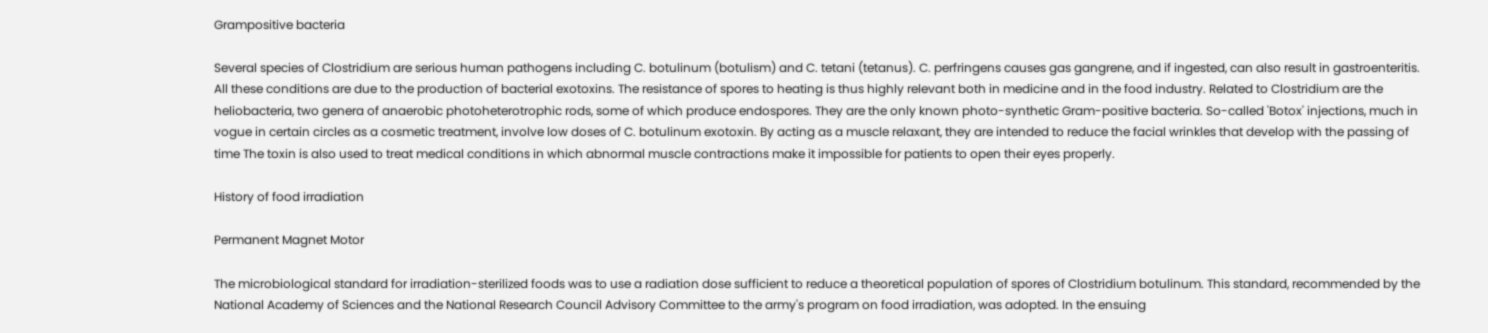Grampositive bacteria

Several species of Clostridium are serious human pathogens including C. botulinum (botulism) and C. tetani (tetanus). C. perfringens causes gas gangrene, and if ingested, can also result in gastroenteritis. All these conditions are due to the production of bacterial exotoxins. The resistance of spores to heating is thus highly relevant both in medicine and in the food industry. Related to Clostridium are the heliobacteria, two genera of anaerobic photoheterotrophic rods, some of which produce endospores. They are the only known photo-synthetic Gram-positive bacteria. So-called 'Botox' injections, much in vogue in certain circles as a cosmetic treatment, involve low doses of C. botulinum exotoxin. By acting as a muscle relaxant, they are intended to reduce the facial wrinkles that develop with the passing of time The toxin is also used to treat medical conditions in which abnormal muscle contractions make it impossible for patients to open their eyes properly.

History of food irradiation

Permanent Magnet Motor

The microbiological standard for irradiation-sterilized foods was to use a radiation dose sufficient to reduce a theoretical population of spores of Clostridium botulinum. This standard, recommended by the National Academy of Sciences and the National Research Council Advisory Committee to the army's program on food irradiation, was adopted. In the ensuing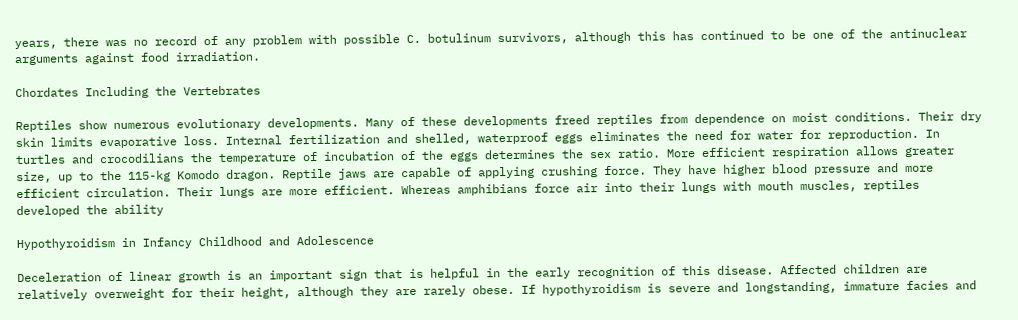years, there was no record of any problem with possible C. botulinum survivors, although this has continued to be one of the antinuclear arguments against food irradiation.

Chordates Including the Vertebrates

Reptiles show numerous evolutionary developments. Many of these developments freed reptiles from dependence on moist conditions. Their dry skin limits evaporative loss. Internal fertilization and shelled, waterproof eggs eliminates the need for water for reproduction. In turtles and crocodilians the temperature of incubation of the eggs determines the sex ratio. More efficient respiration allows greater size, up to the 115-kg Komodo dragon. Reptile jaws are capable of applying crushing force. They have higher blood pressure and more efficient circulation. Their lungs are more efficient. Whereas amphibians force air into their lungs with mouth muscles, reptiles developed the ability

Hypothyroidism in Infancy Childhood and Adolescence

Deceleration of linear growth is an important sign that is helpful in the early recognition of this disease. Affected children are relatively overweight for their height, although they are rarely obese. If hypothyroidism is severe and longstanding, immature facies and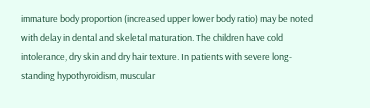immature body proportion (increased upper lower body ratio) may be noted with delay in dental and skeletal maturation. The children have cold intolerance, dry skin and dry hair texture. In patients with severe long-standing hypothyroidism, muscular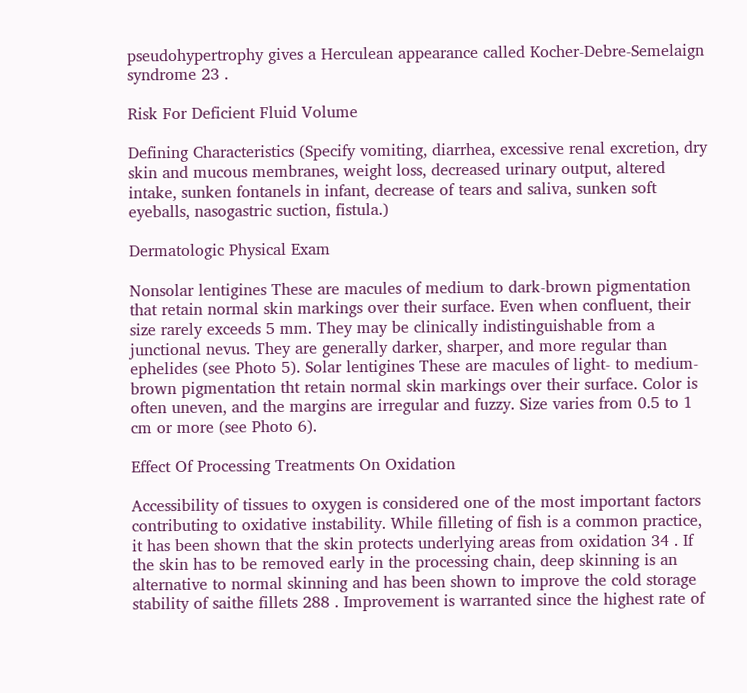pseudohypertrophy gives a Herculean appearance called Kocher-Debre-Semelaign syndrome 23 .

Risk For Deficient Fluid Volume

Defining Characteristics (Specify vomiting, diarrhea, excessive renal excretion, dry skin and mucous membranes, weight loss, decreased urinary output, altered intake, sunken fontanels in infant, decrease of tears and saliva, sunken soft eyeballs, nasogastric suction, fistula.)

Dermatologic Physical Exam

Nonsolar lentigines These are macules of medium to dark-brown pigmentation that retain normal skin markings over their surface. Even when confluent, their size rarely exceeds 5 mm. They may be clinically indistinguishable from a junctional nevus. They are generally darker, sharper, and more regular than ephelides (see Photo 5). Solar lentigines These are macules of light- to medium-brown pigmentation tht retain normal skin markings over their surface. Color is often uneven, and the margins are irregular and fuzzy. Size varies from 0.5 to 1 cm or more (see Photo 6).

Effect Of Processing Treatments On Oxidation

Accessibility of tissues to oxygen is considered one of the most important factors contributing to oxidative instability. While filleting of fish is a common practice, it has been shown that the skin protects underlying areas from oxidation 34 . If the skin has to be removed early in the processing chain, deep skinning is an alternative to normal skinning and has been shown to improve the cold storage stability of saithe fillets 288 . Improvement is warranted since the highest rate of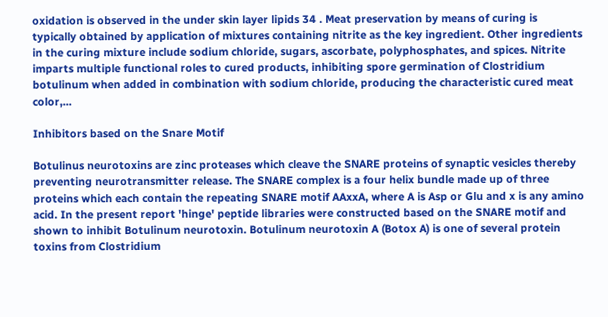oxidation is observed in the under skin layer lipids 34 . Meat preservation by means of curing is typically obtained by application of mixtures containing nitrite as the key ingredient. Other ingredients in the curing mixture include sodium chloride, sugars, ascorbate, polyphosphates, and spices. Nitrite imparts multiple functional roles to cured products, inhibiting spore germination of Clostridium botulinum when added in combination with sodium chloride, producing the characteristic cured meat color,...

Inhibitors based on the Snare Motif

Botulinus neurotoxins are zinc proteases which cleave the SNARE proteins of synaptic vesicles thereby preventing neurotransmitter release. The SNARE complex is a four helix bundle made up of three proteins which each contain the repeating SNARE motif AAxxA, where A is Asp or Glu and x is any amino acid. In the present report 'hinge' peptide libraries were constructed based on the SNARE motif and shown to inhibit Botulinum neurotoxin. Botulinum neurotoxin A (Botox A) is one of several protein toxins from Clostridium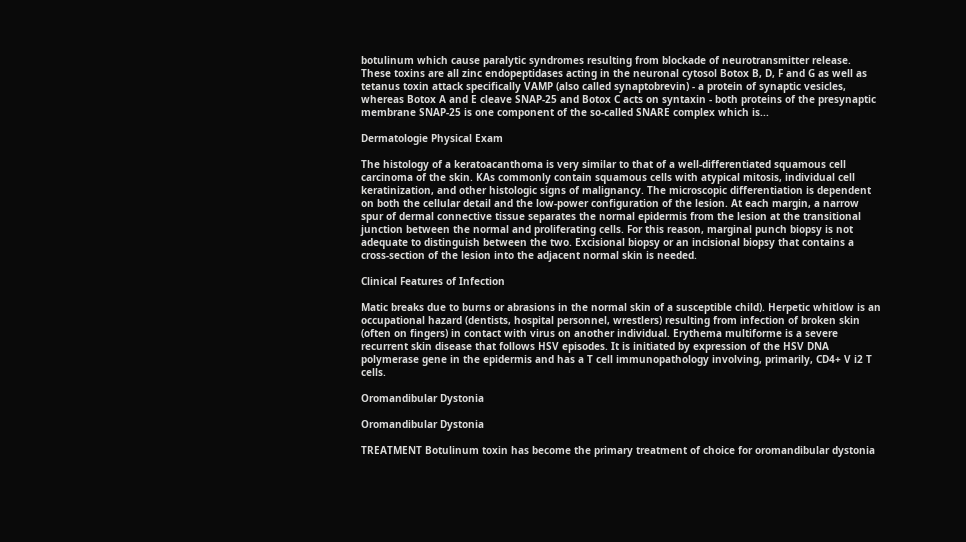botulinum which cause paralytic syndromes resulting from blockade of neurotransmitter release. These toxins are all zinc endopeptidases acting in the neuronal cytosol Botox B, D, F and G as well as tetanus toxin attack specifically VAMP (also called synaptobrevin) - a protein of synaptic vesicles, whereas Botox A and E cleave SNAP-25 and Botox C acts on syntaxin - both proteins of the presynaptic membrane SNAP-25 is one component of the so-called SNARE complex which is...

Dermatologie Physical Exam

The histology of a keratoacanthoma is very similar to that of a well-differentiated squamous cell carcinoma of the skin. KAs commonly contain squamous cells with atypical mitosis, individual cell keratinization, and other histologic signs of malignancy. The microscopic differentiation is dependent on both the cellular detail and the low-power configuration of the lesion. At each margin, a narrow spur of dermal connective tissue separates the normal epidermis from the lesion at the transitional junction between the normal and proliferating cells. For this reason, marginal punch biopsy is not adequate to distinguish between the two. Excisional biopsy or an incisional biopsy that contains a cross-section of the lesion into the adjacent normal skin is needed.

Clinical Features of Infection

Matic breaks due to burns or abrasions in the normal skin of a susceptible child). Herpetic whitlow is an occupational hazard (dentists, hospital personnel, wrestlers) resulting from infection of broken skin (often on fingers) in contact with virus on another individual. Erythema multiforme is a severe recurrent skin disease that follows HSV episodes. It is initiated by expression of the HSV DNA polymerase gene in the epidermis and has a T cell immunopathology involving, primarily, CD4+ V i2 T cells.

Oromandibular Dystonia

Oromandibular Dystonia

TREATMENT Botulinum toxin has become the primary treatment of choice for oromandibular dystonia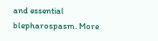and essential blepharospasm. More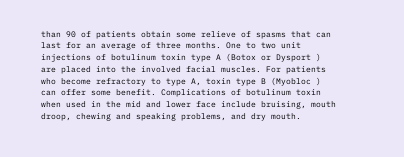than 90 of patients obtain some relieve of spasms that can last for an average of three months. One to two unit injections of botulinum toxin type A (Botox or Dysport ) are placed into the involved facial muscles. For patients who become refractory to type A, toxin type B (Myobloc ) can offer some benefit. Complications of botulinum toxin when used in the mid and lower face include bruising, mouth droop, chewing and speaking problems, and dry mouth.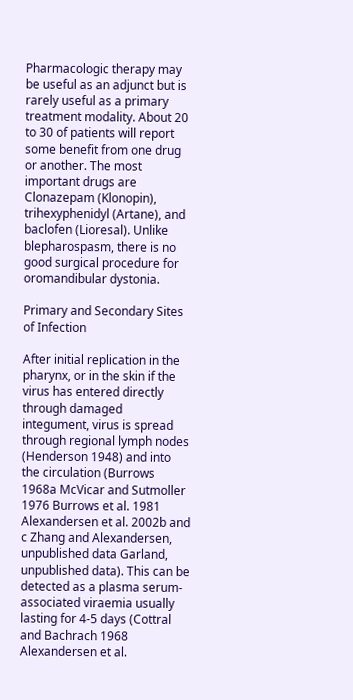Pharmacologic therapy may be useful as an adjunct but is rarely useful as a primary treatment modality. About 20 to 30 of patients will report some benefit from one drug or another. The most important drugs are Clonazepam (Klonopin), trihexyphenidyl (Artane), and baclofen (Lioresal). Unlike blepharospasm, there is no good surgical procedure for oromandibular dystonia.

Primary and Secondary Sites of Infection

After initial replication in the pharynx, or in the skin if the virus has entered directly through damaged integument, virus is spread through regional lymph nodes (Henderson 1948) and into the circulation (Burrows 1968a McVicar and Sutmoller 1976 Burrows et al. 1981 Alexandersen et al. 2002b and c Zhang and Alexandersen, unpublished data Garland, unpublished data). This can be detected as a plasma serum-associated viraemia usually lasting for 4-5 days (Cottral and Bachrach 1968 Alexandersen et al.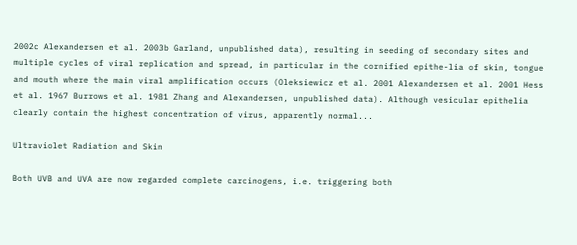2002c Alexandersen et al. 2003b Garland, unpublished data), resulting in seeding of secondary sites and multiple cycles of viral replication and spread, in particular in the cornified epithe-lia of skin, tongue and mouth where the main viral amplification occurs (Oleksiewicz et al. 2001 Alexandersen et al. 2001 Hess et al. 1967 Burrows et al. 1981 Zhang and Alexandersen, unpublished data). Although vesicular epithelia clearly contain the highest concentration of virus, apparently normal...

Ultraviolet Radiation and Skin

Both UVB and UVA are now regarded complete carcinogens, i.e. triggering both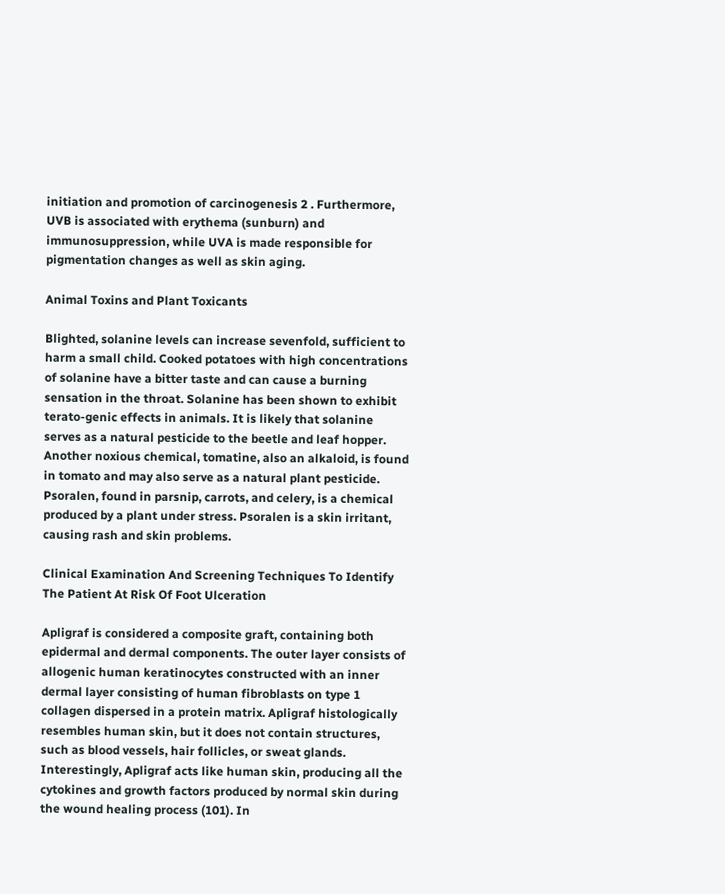initiation and promotion of carcinogenesis 2 . Furthermore, UVB is associated with erythema (sunburn) and immunosuppression, while UVA is made responsible for pigmentation changes as well as skin aging.

Animal Toxins and Plant Toxicants

Blighted, solanine levels can increase sevenfold, sufficient to harm a small child. Cooked potatoes with high concentrations of solanine have a bitter taste and can cause a burning sensation in the throat. Solanine has been shown to exhibit terato-genic effects in animals. It is likely that solanine serves as a natural pesticide to the beetle and leaf hopper. Another noxious chemical, tomatine, also an alkaloid, is found in tomato and may also serve as a natural plant pesticide. Psoralen, found in parsnip, carrots, and celery, is a chemical produced by a plant under stress. Psoralen is a skin irritant, causing rash and skin problems.

Clinical Examination And Screening Techniques To Identify The Patient At Risk Of Foot Ulceration

Apligraf is considered a composite graft, containing both epidermal and dermal components. The outer layer consists of allogenic human keratinocytes constructed with an inner dermal layer consisting of human fibroblasts on type 1 collagen dispersed in a protein matrix. Apligraf histologically resembles human skin, but it does not contain structures, such as blood vessels, hair follicles, or sweat glands. Interestingly, Apligraf acts like human skin, producing all the cytokines and growth factors produced by normal skin during the wound healing process (101). In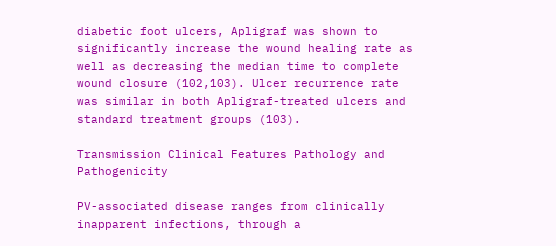diabetic foot ulcers, Apligraf was shown to significantly increase the wound healing rate as well as decreasing the median time to complete wound closure (102,103). Ulcer recurrence rate was similar in both Apligraf-treated ulcers and standard treatment groups (103).

Transmission Clinical Features Pathology and Pathogenicity

PV-associated disease ranges from clinically inapparent infections, through a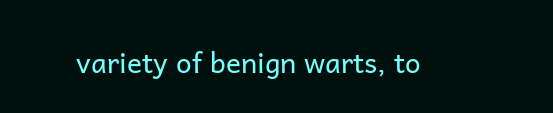variety of benign warts, to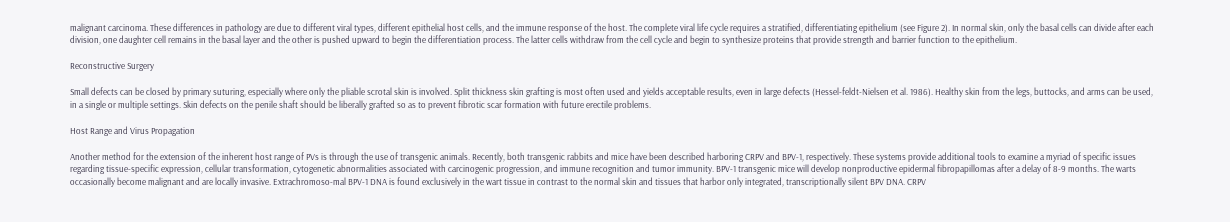malignant carcinoma. These differences in pathology are due to different viral types, different epithelial host cells, and the immune response of the host. The complete viral life cycle requires a stratified, differentiating epithelium (see Figure 2). In normal skin, only the basal cells can divide after each division, one daughter cell remains in the basal layer and the other is pushed upward to begin the differentiation process. The latter cells withdraw from the cell cycle and begin to synthesize proteins that provide strength and barrier function to the epithelium.

Reconstructive Surgery

Small defects can be closed by primary suturing, especially where only the pliable scrotal skin is involved. Split thickness skin grafting is most often used and yields acceptable results, even in large defects (Hessel-feldt-Nielsen et al. 1986). Healthy skin from the legs, buttocks, and arms can be used, in a single or multiple settings. Skin defects on the penile shaft should be liberally grafted so as to prevent fibrotic scar formation with future erectile problems.

Host Range and Virus Propagation

Another method for the extension of the inherent host range of PVs is through the use of transgenic animals. Recently, both transgenic rabbits and mice have been described harboring CRPV and BPV-1, respectively. These systems provide additional tools to examine a myriad of specific issues regarding tissue-specific expression, cellular transformation, cytogenetic abnormalities associated with carcinogenic progression, and immune recognition and tumor immunity. BPV-1 transgenic mice will develop nonproductive epidermal fibropapillomas after a delay of 8-9 months. The warts occasionally become malignant and are locally invasive. Extrachromoso-mal BPV-1 DNA is found exclusively in the wart tissue in contrast to the normal skin and tissues that harbor only integrated, transcriptionally silent BPV DNA. CRPV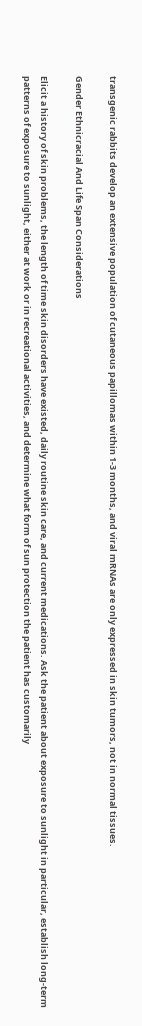transgenic rabbits develop an extensive population of cutaneous papillomas within 1-3 months, and viral mRNAs are only expressed in skin tumors, not in normal tissues.

Gender Ethnicracial And Life Span Considerations

Elicit a history of skin problems, the length of time skin disorders have existed, daily routine skin care, and current medications. Ask the patient about exposure to sunlight in particular, establish long-term patterns of exposure to sunlight, either at work or in recreational activities, and determine what form of sun protection the patient has customarily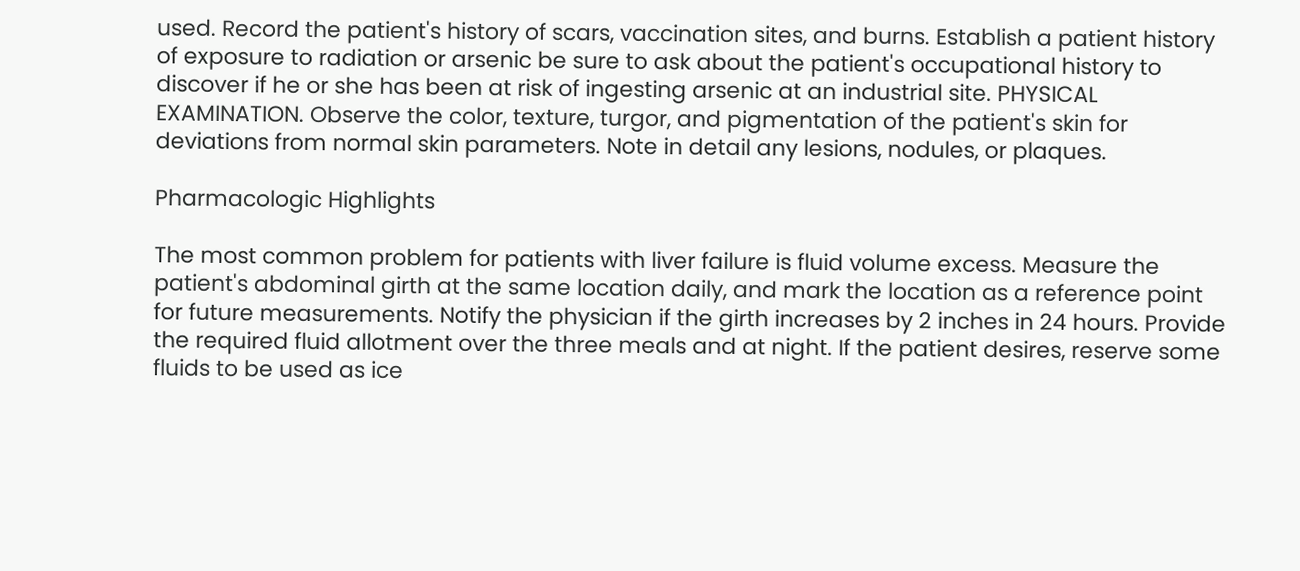used. Record the patient's history of scars, vaccination sites, and burns. Establish a patient history of exposure to radiation or arsenic be sure to ask about the patient's occupational history to discover if he or she has been at risk of ingesting arsenic at an industrial site. PHYSICAL EXAMINATION. Observe the color, texture, turgor, and pigmentation of the patient's skin for deviations from normal skin parameters. Note in detail any lesions, nodules, or plaques.

Pharmacologic Highlights

The most common problem for patients with liver failure is fluid volume excess. Measure the patient's abdominal girth at the same location daily, and mark the location as a reference point for future measurements. Notify the physician if the girth increases by 2 inches in 24 hours. Provide the required fluid allotment over the three meals and at night. If the patient desires, reserve some fluids to be used as ice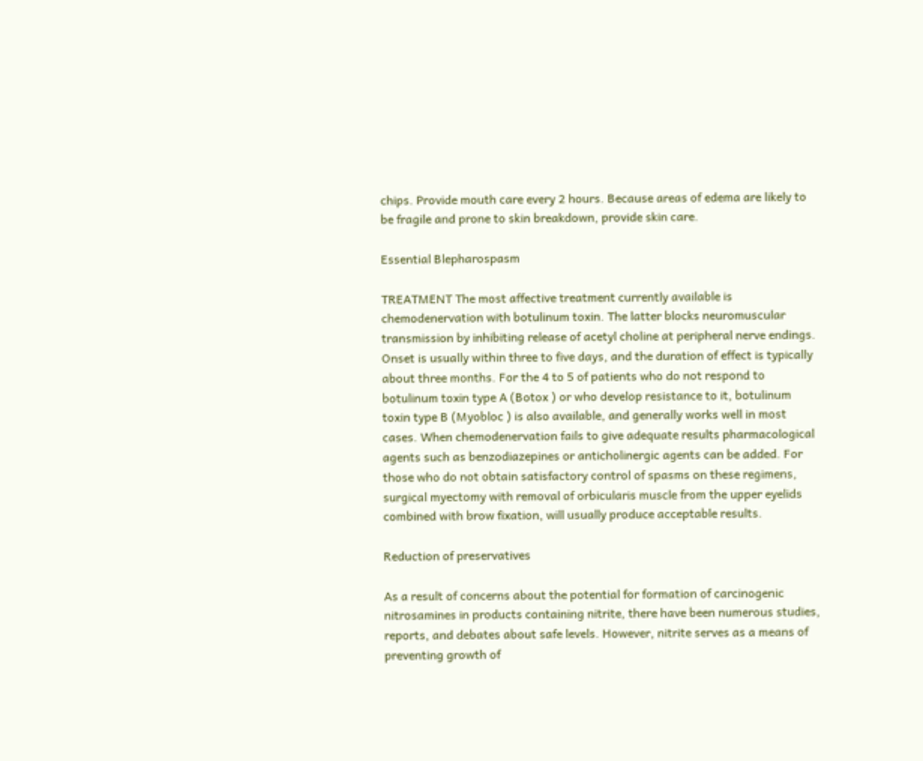chips. Provide mouth care every 2 hours. Because areas of edema are likely to be fragile and prone to skin breakdown, provide skin care.

Essential Blepharospasm

TREATMENT The most affective treatment currently available is chemodenervation with botulinum toxin. The latter blocks neuromuscular transmission by inhibiting release of acetyl choline at peripheral nerve endings. Onset is usually within three to five days, and the duration of effect is typically about three months. For the 4 to 5 of patients who do not respond to botulinum toxin type A (Botox ) or who develop resistance to it, botulinum toxin type B (Myobloc ) is also available, and generally works well in most cases. When chemodenervation fails to give adequate results pharmacological agents such as benzodiazepines or anticholinergic agents can be added. For those who do not obtain satisfactory control of spasms on these regimens, surgical myectomy with removal of orbicularis muscle from the upper eyelids combined with brow fixation, will usually produce acceptable results.

Reduction of preservatives

As a result of concerns about the potential for formation of carcinogenic nitrosamines in products containing nitrite, there have been numerous studies, reports, and debates about safe levels. However, nitrite serves as a means of preventing growth of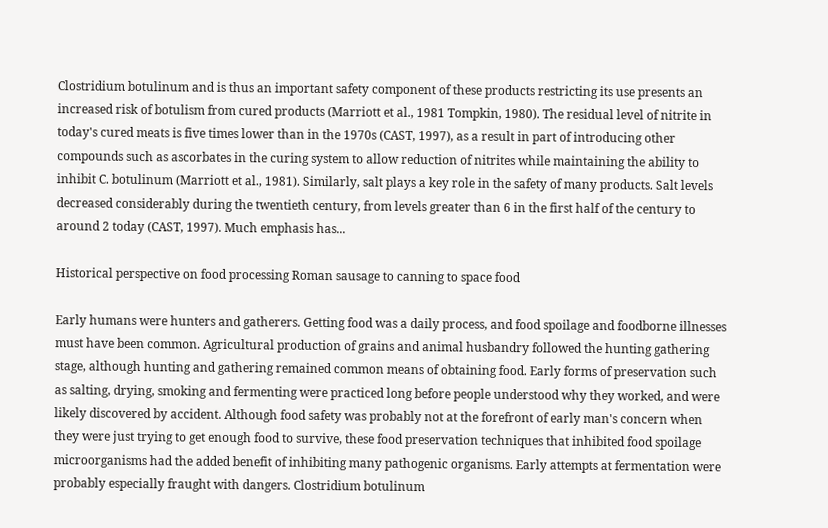Clostridium botulinum and is thus an important safety component of these products restricting its use presents an increased risk of botulism from cured products (Marriott et al., 1981 Tompkin, 1980). The residual level of nitrite in today's cured meats is five times lower than in the 1970s (CAST, 1997), as a result in part of introducing other compounds such as ascorbates in the curing system to allow reduction of nitrites while maintaining the ability to inhibit C. botulinum (Marriott et al., 1981). Similarly, salt plays a key role in the safety of many products. Salt levels decreased considerably during the twentieth century, from levels greater than 6 in the first half of the century to around 2 today (CAST, 1997). Much emphasis has...

Historical perspective on food processing Roman sausage to canning to space food

Early humans were hunters and gatherers. Getting food was a daily process, and food spoilage and foodborne illnesses must have been common. Agricultural production of grains and animal husbandry followed the hunting gathering stage, although hunting and gathering remained common means of obtaining food. Early forms of preservation such as salting, drying, smoking and fermenting were practiced long before people understood why they worked, and were likely discovered by accident. Although food safety was probably not at the forefront of early man's concern when they were just trying to get enough food to survive, these food preservation techniques that inhibited food spoilage microorganisms had the added benefit of inhibiting many pathogenic organisms. Early attempts at fermentation were probably especially fraught with dangers. Clostridium botulinum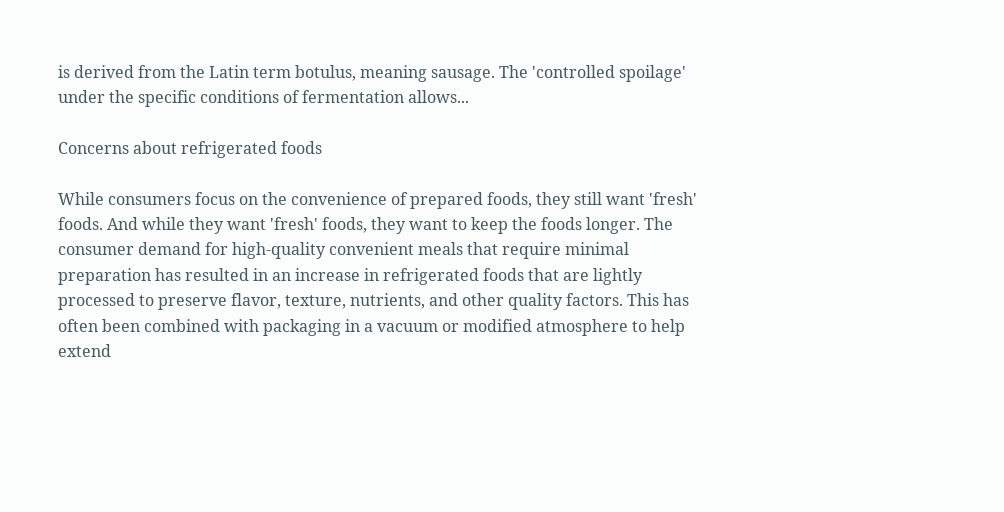is derived from the Latin term botulus, meaning sausage. The 'controlled spoilage' under the specific conditions of fermentation allows...

Concerns about refrigerated foods

While consumers focus on the convenience of prepared foods, they still want 'fresh' foods. And while they want 'fresh' foods, they want to keep the foods longer. The consumer demand for high-quality convenient meals that require minimal preparation has resulted in an increase in refrigerated foods that are lightly processed to preserve flavor, texture, nutrients, and other quality factors. This has often been combined with packaging in a vacuum or modified atmosphere to help extend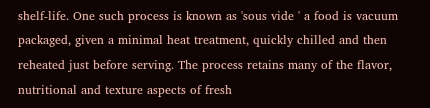shelf-life. One such process is known as 'sous vide ' a food is vacuum packaged, given a minimal heat treatment, quickly chilled and then reheated just before serving. The process retains many of the flavor, nutritional and texture aspects of fresh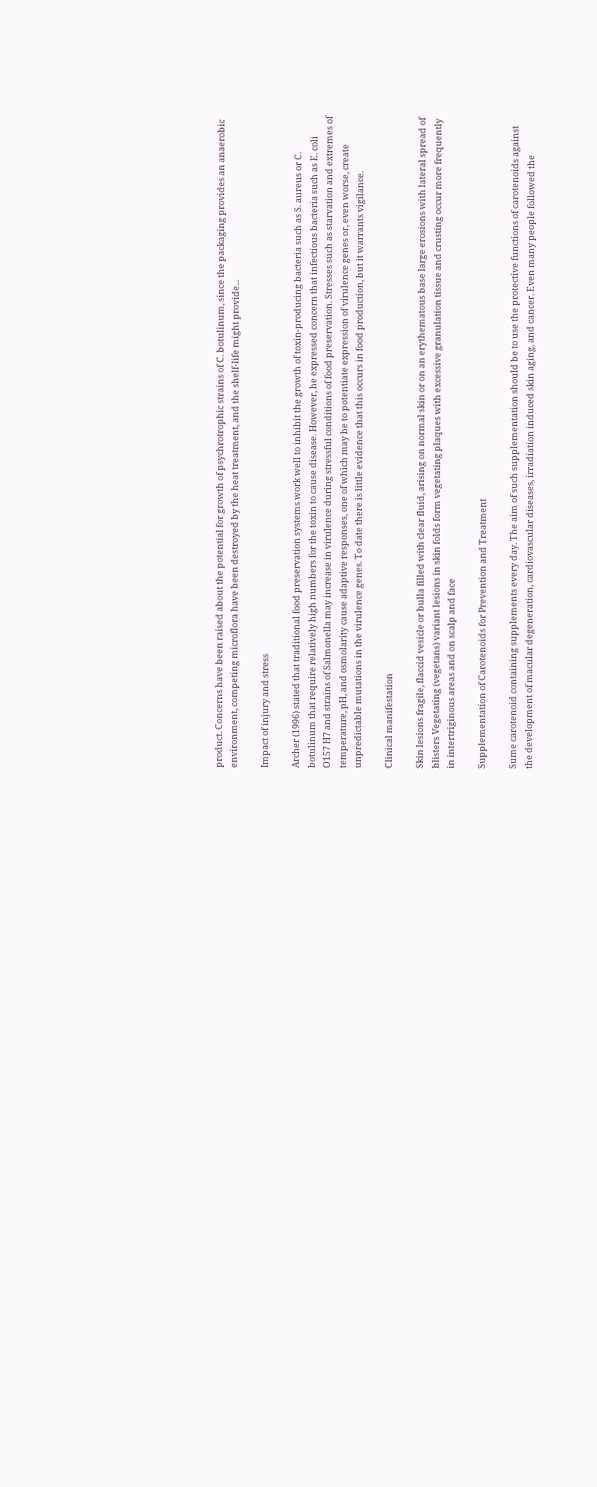product. Concerns have been raised about the potential for growth of psychrotrophic strains of C. botulinum, since the packaging provides an anaerobic environment, competing microflora have been destroyed by the heat treatment, and the shelf-life might provide...

Impact of injury and stress

Archer (1996) stated that traditional food preservation systems work well to inhibit the growth of toxin-producing bacteria such as S. aureus or C. botulinum that require relatively high numbers for the toxin to cause disease. However, he expressed concern that infectious bacteria such as E. coli O157 H7 and strains of Salmonella may increase in virulence during stressful conditions of food preservation. Stresses such as starvation and extremes of temperature, pH, and osmolarity cause adaptive responses, one of which may be to potentiate expression of virulence genes or, even worse, create unpredictable mutations in the virulence genes. To date there is little evidence that this occurs in food production, but it warrants vigilance.

Clinical manifestation

Skin lesions fragile, flaccid vesicle or bulla filled with clear fluid, arising on normal skin or on an erythematous base large erosions with lateral spread of blisters Vegetating (vegetans) variant lesions in skin folds form vegetating plaques with excessive granulation tissue and crusting occur more frequently in intertriginous areas and on scalp and face

Supplementation of Carotenoids for Prevention and Treatment

Sume carotenoid containing supplements every day. The aim of such supplementation should be to use the protective functions of carotenoids against the development of macular degeneration, cardiovascular diseases, irradiation induced skin aging, and cancer. Even many people followed the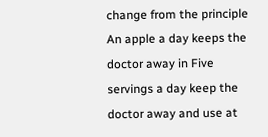change from the principle An apple a day keeps the doctor away in Five servings a day keep the doctor away and use at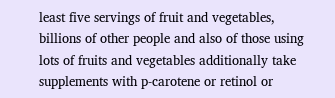least five servings of fruit and vegetables, billions of other people and also of those using lots of fruits and vegetables additionally take supplements with p-carotene or retinol or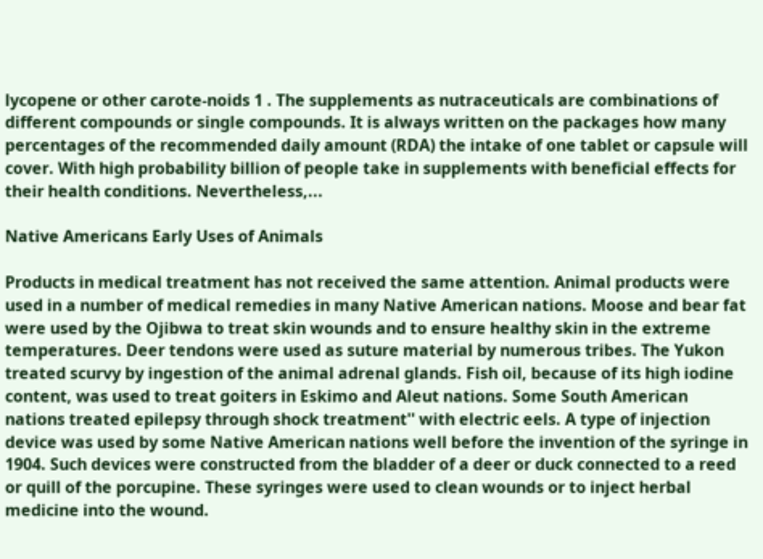lycopene or other carote-noids 1 . The supplements as nutraceuticals are combinations of different compounds or single compounds. It is always written on the packages how many percentages of the recommended daily amount (RDA) the intake of one tablet or capsule will cover. With high probability billion of people take in supplements with beneficial effects for their health conditions. Nevertheless,...

Native Americans Early Uses of Animals

Products in medical treatment has not received the same attention. Animal products were used in a number of medical remedies in many Native American nations. Moose and bear fat were used by the Ojibwa to treat skin wounds and to ensure healthy skin in the extreme temperatures. Deer tendons were used as suture material by numerous tribes. The Yukon treated scurvy by ingestion of the animal adrenal glands. Fish oil, because of its high iodine content, was used to treat goiters in Eskimo and Aleut nations. Some South American nations treated epilepsy through shock treatment'' with electric eels. A type of injection device was used by some Native American nations well before the invention of the syringe in 1904. Such devices were constructed from the bladder of a deer or duck connected to a reed or quill of the porcupine. These syringes were used to clean wounds or to inject herbal medicine into the wound.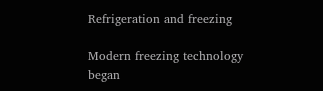Refrigeration and freezing

Modern freezing technology began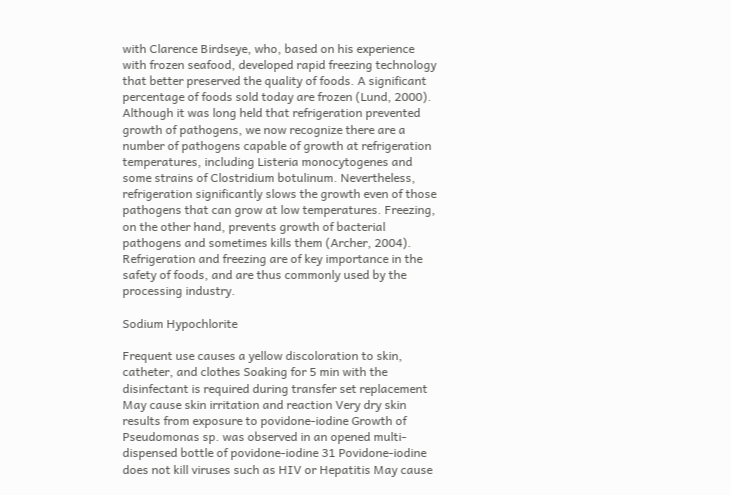with Clarence Birdseye, who, based on his experience with frozen seafood, developed rapid freezing technology that better preserved the quality of foods. A significant percentage of foods sold today are frozen (Lund, 2000). Although it was long held that refrigeration prevented growth of pathogens, we now recognize there are a number of pathogens capable of growth at refrigeration temperatures, including Listeria monocytogenes and some strains of Clostridium botulinum. Nevertheless, refrigeration significantly slows the growth even of those pathogens that can grow at low temperatures. Freezing, on the other hand, prevents growth of bacterial pathogens and sometimes kills them (Archer, 2004). Refrigeration and freezing are of key importance in the safety of foods, and are thus commonly used by the processing industry.

Sodium Hypochlorite

Frequent use causes a yellow discoloration to skin, catheter, and clothes Soaking for 5 min with the disinfectant is required during transfer set replacement May cause skin irritation and reaction Very dry skin results from exposure to povidone-iodine Growth of Pseudomonas sp. was observed in an opened multi-dispensed bottle of povidone-iodine 31 Povidone-iodine does not kill viruses such as HIV or Hepatitis May cause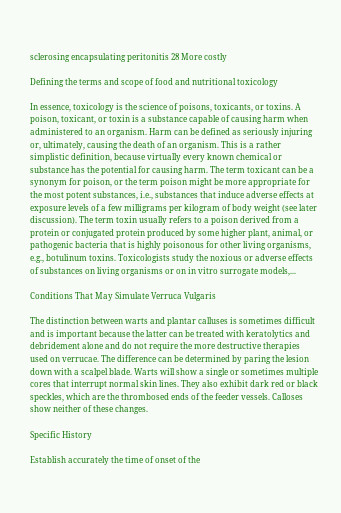sclerosing encapsulating peritonitis 28 More costly

Defining the terms and scope of food and nutritional toxicology

In essence, toxicology is the science of poisons, toxicants, or toxins. A poison, toxicant, or toxin is a substance capable of causing harm when administered to an organism. Harm can be defined as seriously injuring or, ultimately, causing the death of an organism. This is a rather simplistic definition, because virtually every known chemical or substance has the potential for causing harm. The term toxicant can be a synonym for poison, or the term poison might be more appropriate for the most potent substances, i.e., substances that induce adverse effects at exposure levels of a few milligrams per kilogram of body weight (see later discussion). The term toxin usually refers to a poison derived from a protein or conjugated protein produced by some higher plant, animal, or pathogenic bacteria that is highly poisonous for other living organisms, e.g., botulinum toxins. Toxicologists study the noxious or adverse effects of substances on living organisms or on in vitro surrogate models,...

Conditions That May Simulate Verruca Vulgaris

The distinction between warts and plantar calluses is sometimes difficult and is important because the latter can be treated with keratolytics and debridement alone and do not require the more destructive therapies used on verrucae. The difference can be determined by paring the lesion down with a scalpel blade. Warts will show a single or sometimes multiple cores that interrupt normal skin lines. They also exhibit dark red or black speckles, which are the thrombosed ends of the feeder vessels. Calloses show neither of these changes.

Specific History

Establish accurately the time of onset of the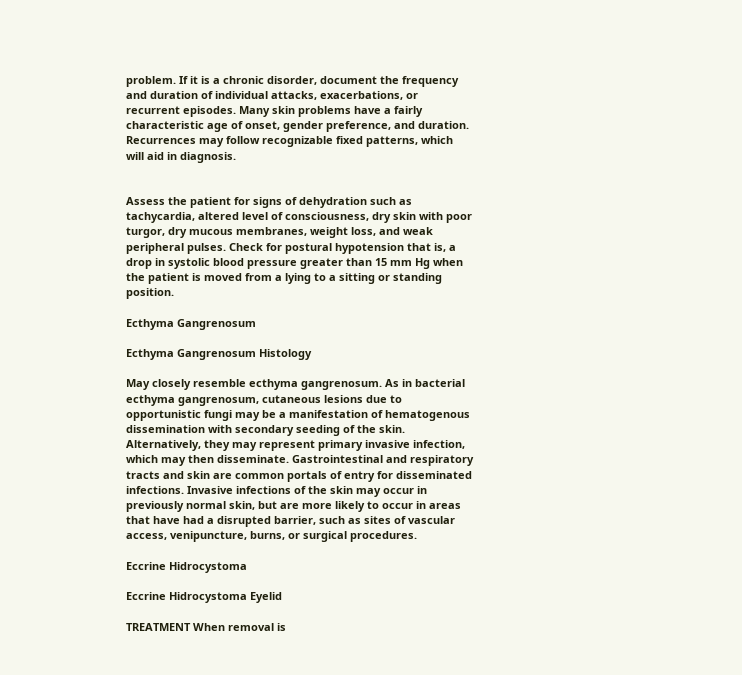problem. If it is a chronic disorder, document the frequency and duration of individual attacks, exacerbations, or recurrent episodes. Many skin problems have a fairly characteristic age of onset, gender preference, and duration. Recurrences may follow recognizable fixed patterns, which will aid in diagnosis.


Assess the patient for signs of dehydration such as tachycardia, altered level of consciousness, dry skin with poor turgor, dry mucous membranes, weight loss, and weak peripheral pulses. Check for postural hypotension that is, a drop in systolic blood pressure greater than 15 mm Hg when the patient is moved from a lying to a sitting or standing position.

Ecthyma Gangrenosum

Ecthyma Gangrenosum Histology

May closely resemble ecthyma gangrenosum. As in bacterial ecthyma gangrenosum, cutaneous lesions due to opportunistic fungi may be a manifestation of hematogenous dissemination with secondary seeding of the skin. Alternatively, they may represent primary invasive infection, which may then disseminate. Gastrointestinal and respiratory tracts and skin are common portals of entry for disseminated infections. Invasive infections of the skin may occur in previously normal skin, but are more likely to occur in areas that have had a disrupted barrier, such as sites of vascular access, venipuncture, burns, or surgical procedures.

Eccrine Hidrocystoma

Eccrine Hidrocystoma Eyelid

TREATMENT When removal is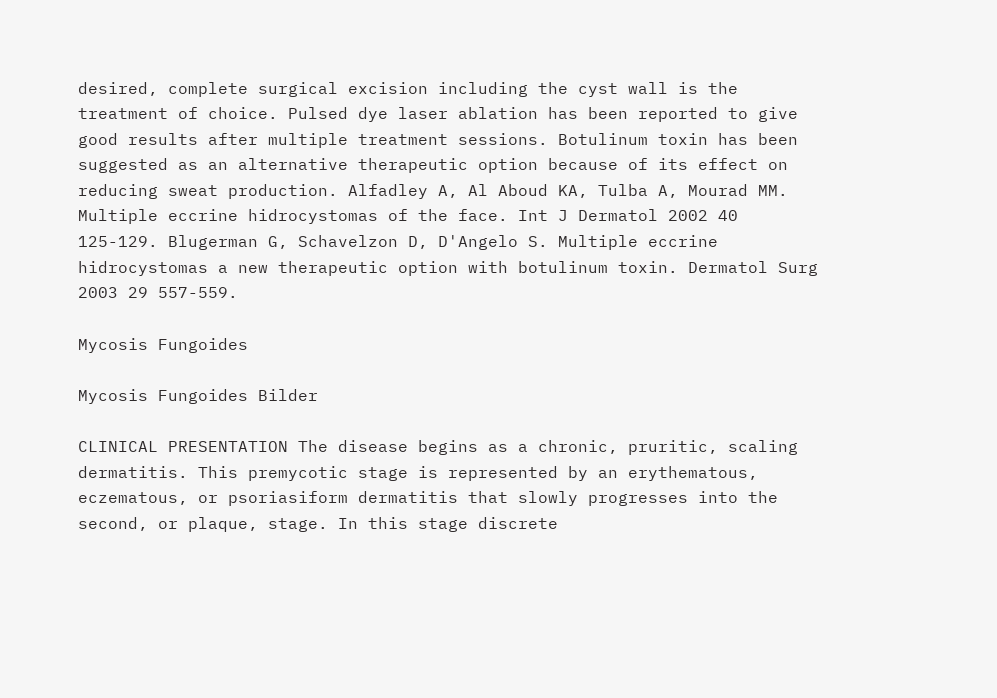desired, complete surgical excision including the cyst wall is the treatment of choice. Pulsed dye laser ablation has been reported to give good results after multiple treatment sessions. Botulinum toxin has been suggested as an alternative therapeutic option because of its effect on reducing sweat production. Alfadley A, Al Aboud KA, Tulba A, Mourad MM. Multiple eccrine hidrocystomas of the face. Int J Dermatol 2002 40 125-129. Blugerman G, Schavelzon D, D'Angelo S. Multiple eccrine hidrocystomas a new therapeutic option with botulinum toxin. Dermatol Surg 2003 29 557-559.

Mycosis Fungoides

Mycosis Fungoides Bilder

CLINICAL PRESENTATION The disease begins as a chronic, pruritic, scaling dermatitis. This premycotic stage is represented by an erythematous, eczematous, or psoriasiform dermatitis that slowly progresses into the second, or plaque, stage. In this stage discrete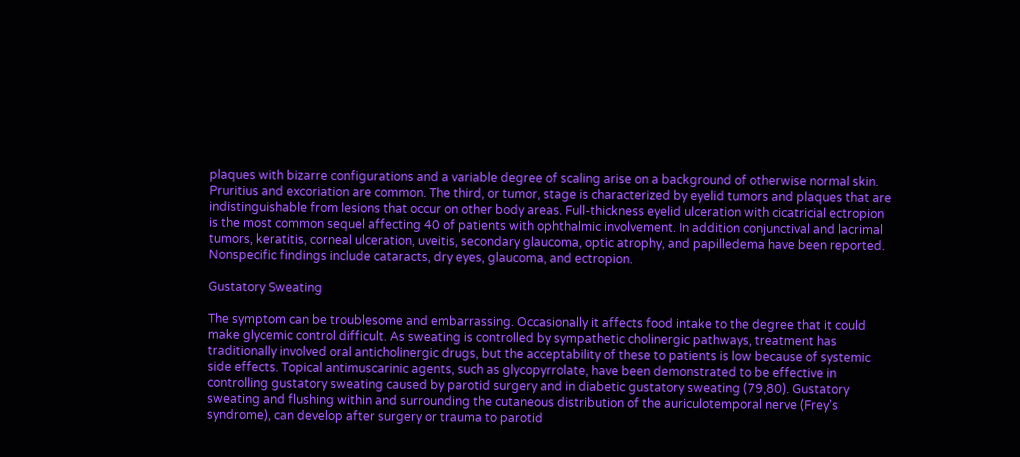plaques with bizarre configurations and a variable degree of scaling arise on a background of otherwise normal skin. Pruritius and excoriation are common. The third, or tumor, stage is characterized by eyelid tumors and plaques that are indistinguishable from lesions that occur on other body areas. Full-thickness eyelid ulceration with cicatricial ectropion is the most common sequel affecting 40 of patients with ophthalmic involvement. In addition conjunctival and lacrimal tumors, keratitis, corneal ulceration, uveitis, secondary glaucoma, optic atrophy, and papilledema have been reported. Nonspecific findings include cataracts, dry eyes, glaucoma, and ectropion.

Gustatory Sweating

The symptom can be troublesome and embarrassing. Occasionally it affects food intake to the degree that it could make glycemic control difficult. As sweating is controlled by sympathetic cholinergic pathways, treatment has traditionally involved oral anticholinergic drugs, but the acceptability of these to patients is low because of systemic side effects. Topical antimuscarinic agents, such as glycopyrrolate, have been demonstrated to be effective in controlling gustatory sweating caused by parotid surgery and in diabetic gustatory sweating (79,80). Gustatory sweating and flushing within and surrounding the cutaneous distribution of the auriculotemporal nerve (Frey's syndrome), can develop after surgery or trauma to parotid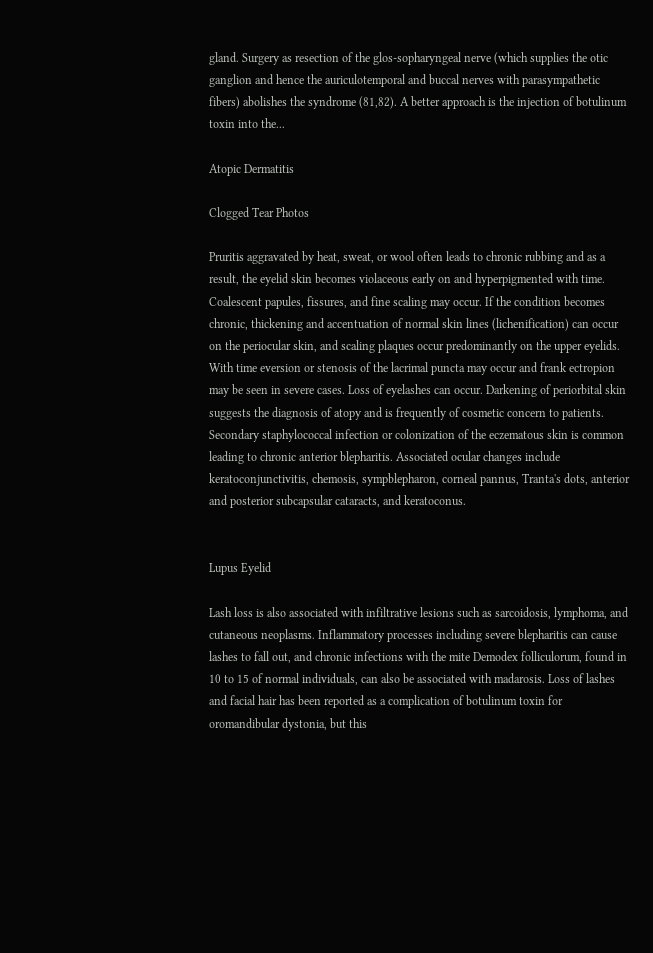gland. Surgery as resection of the glos-sopharyngeal nerve (which supplies the otic ganglion and hence the auriculotemporal and buccal nerves with parasympathetic fibers) abolishes the syndrome (81,82). A better approach is the injection of botulinum toxin into the...

Atopic Dermatitis

Clogged Tear Photos

Pruritis aggravated by heat, sweat, or wool often leads to chronic rubbing and as a result, the eyelid skin becomes violaceous early on and hyperpigmented with time. Coalescent papules, fissures, and fine scaling may occur. If the condition becomes chronic, thickening and accentuation of normal skin lines (lichenification) can occur on the periocular skin, and scaling plaques occur predominantly on the upper eyelids. With time eversion or stenosis of the lacrimal puncta may occur and frank ectropion may be seen in severe cases. Loss of eyelashes can occur. Darkening of periorbital skin suggests the diagnosis of atopy and is frequently of cosmetic concern to patients. Secondary staphylococcal infection or colonization of the eczematous skin is common leading to chronic anterior blepharitis. Associated ocular changes include keratoconjunctivitis, chemosis, sympblepharon, corneal pannus, Tranta's dots, anterior and posterior subcapsular cataracts, and keratoconus.


Lupus Eyelid

Lash loss is also associated with infiltrative lesions such as sarcoidosis, lymphoma, and cutaneous neoplasms. Inflammatory processes including severe blepharitis can cause lashes to fall out, and chronic infections with the mite Demodex folliculorum, found in 10 to 15 of normal individuals, can also be associated with madarosis. Loss of lashes and facial hair has been reported as a complication of botulinum toxin for oromandibular dystonia, but this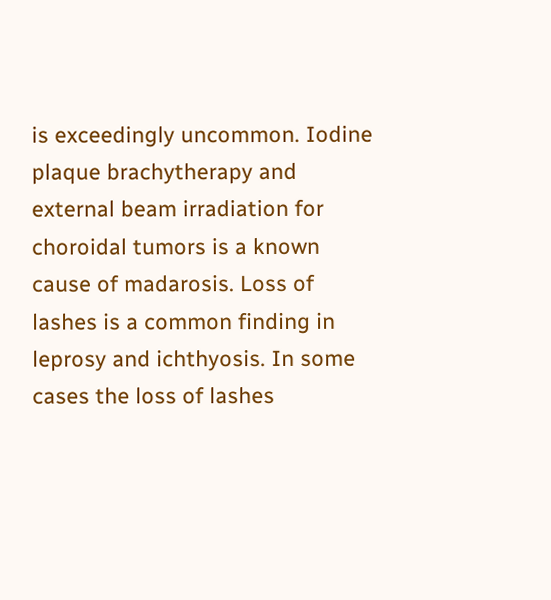is exceedingly uncommon. Iodine plaque brachytherapy and external beam irradiation for choroidal tumors is a known cause of madarosis. Loss of lashes is a common finding in leprosy and ichthyosis. In some cases the loss of lashes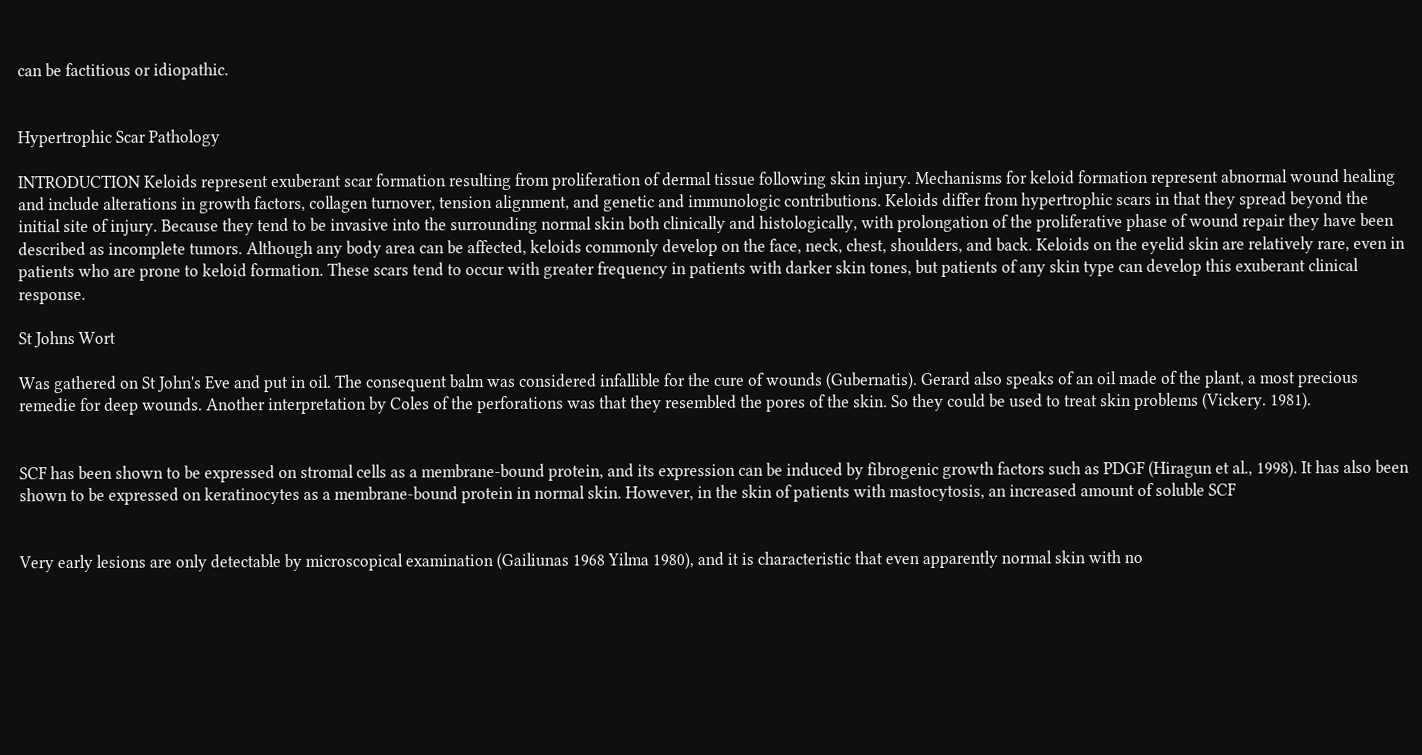can be factitious or idiopathic.


Hypertrophic Scar Pathology

INTRODUCTION Keloids represent exuberant scar formation resulting from proliferation of dermal tissue following skin injury. Mechanisms for keloid formation represent abnormal wound healing and include alterations in growth factors, collagen turnover, tension alignment, and genetic and immunologic contributions. Keloids differ from hypertrophic scars in that they spread beyond the initial site of injury. Because they tend to be invasive into the surrounding normal skin both clinically and histologically, with prolongation of the proliferative phase of wound repair they have been described as incomplete tumors. Although any body area can be affected, keloids commonly develop on the face, neck, chest, shoulders, and back. Keloids on the eyelid skin are relatively rare, even in patients who are prone to keloid formation. These scars tend to occur with greater frequency in patients with darker skin tones, but patients of any skin type can develop this exuberant clinical response.

St Johns Wort

Was gathered on St John's Eve and put in oil. The consequent balm was considered infallible for the cure of wounds (Gubernatis). Gerard also speaks of an oil made of the plant, a most precious remedie for deep wounds. Another interpretation by Coles of the perforations was that they resembled the pores of the skin. So they could be used to treat skin problems (Vickery. 1981).


SCF has been shown to be expressed on stromal cells as a membrane-bound protein, and its expression can be induced by fibrogenic growth factors such as PDGF (Hiragun et al., 1998). It has also been shown to be expressed on keratinocytes as a membrane-bound protein in normal skin. However, in the skin of patients with mastocytosis, an increased amount of soluble SCF


Very early lesions are only detectable by microscopical examination (Gailiunas 1968 Yilma 1980), and it is characteristic that even apparently normal skin with no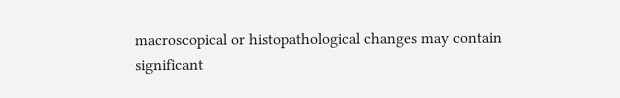macroscopical or histopathological changes may contain significant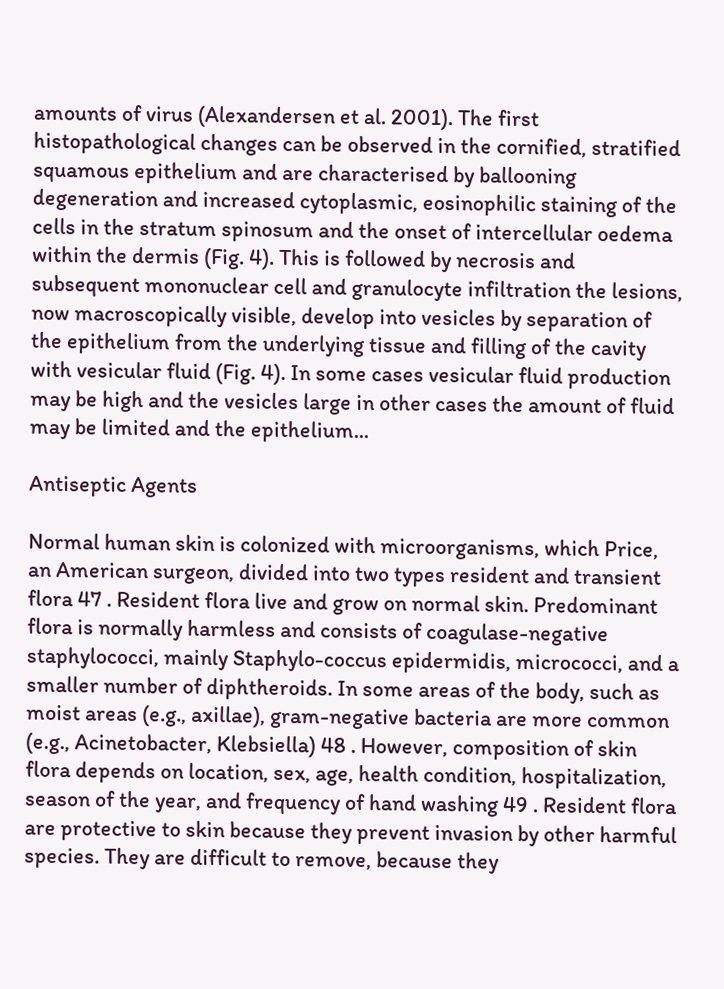amounts of virus (Alexandersen et al. 2001). The first histopathological changes can be observed in the cornified, stratified squamous epithelium and are characterised by ballooning degeneration and increased cytoplasmic, eosinophilic staining of the cells in the stratum spinosum and the onset of intercellular oedema within the dermis (Fig. 4). This is followed by necrosis and subsequent mononuclear cell and granulocyte infiltration the lesions, now macroscopically visible, develop into vesicles by separation of the epithelium from the underlying tissue and filling of the cavity with vesicular fluid (Fig. 4). In some cases vesicular fluid production may be high and the vesicles large in other cases the amount of fluid may be limited and the epithelium...

Antiseptic Agents

Normal human skin is colonized with microorganisms, which Price, an American surgeon, divided into two types resident and transient flora 47 . Resident flora live and grow on normal skin. Predominant flora is normally harmless and consists of coagulase-negative staphylococci, mainly Staphylo-coccus epidermidis, micrococci, and a smaller number of diphtheroids. In some areas of the body, such as moist areas (e.g., axillae), gram-negative bacteria are more common (e.g., Acinetobacter, Klebsiella) 48 . However, composition of skin flora depends on location, sex, age, health condition, hospitalization, season of the year, and frequency of hand washing 49 . Resident flora are protective to skin because they prevent invasion by other harmful species. They are difficult to remove, because they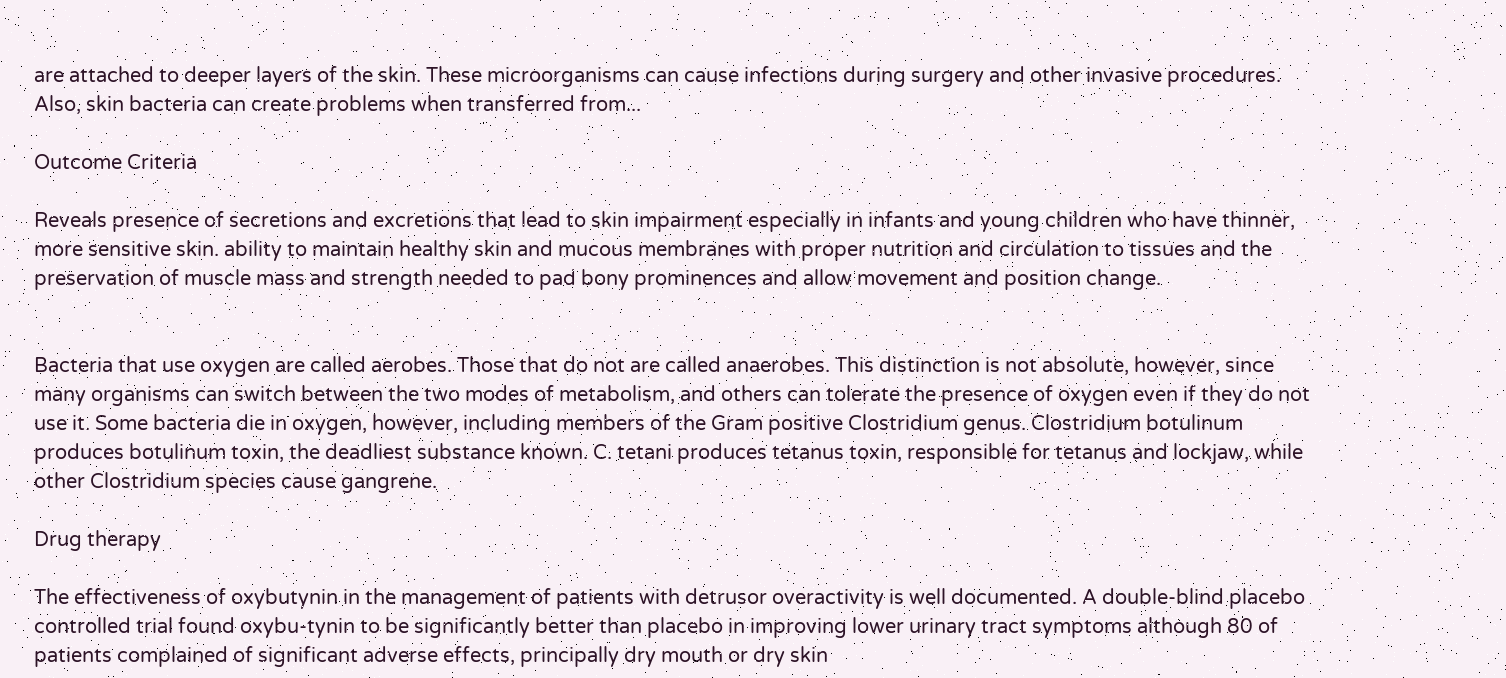are attached to deeper layers of the skin. These microorganisms can cause infections during surgery and other invasive procedures. Also, skin bacteria can create problems when transferred from...

Outcome Criteria

Reveals presence of secretions and excretions that lead to skin impairment especially in infants and young children who have thinner, more sensitive skin. ability to maintain healthy skin and mucous membranes with proper nutrition and circulation to tissues and the preservation of muscle mass and strength needed to pad bony prominences and allow movement and position change.


Bacteria that use oxygen are called aerobes. Those that do not are called anaerobes. This distinction is not absolute, however, since many organisms can switch between the two modes of metabolism, and others can tolerate the presence of oxygen even if they do not use it. Some bacteria die in oxygen, however, including members of the Gram positive Clostridium genus. Clostridium botulinum produces botulinum toxin, the deadliest substance known. C. tetani produces tetanus toxin, responsible for tetanus and lockjaw, while other Clostridium species cause gangrene.

Drug therapy

The effectiveness of oxybutynin in the management of patients with detrusor overactivity is well documented. A double-blind placebo controlled trial found oxybu-tynin to be significantly better than placebo in improving lower urinary tract symptoms although 80 of patients complained of significant adverse effects, principally dry mouth or dry skin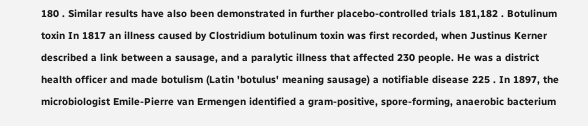180 . Similar results have also been demonstrated in further placebo-controlled trials 181,182 . Botulinum toxin In 1817 an illness caused by Clostridium botulinum toxin was first recorded, when Justinus Kerner described a link between a sausage, and a paralytic illness that affected 230 people. He was a district health officer and made botulism (Latin 'botulus' meaning sausage) a notifiable disease 225 . In 1897, the microbiologist Emile-Pierre van Ermengen identified a gram-positive, spore-forming, anaerobic bacterium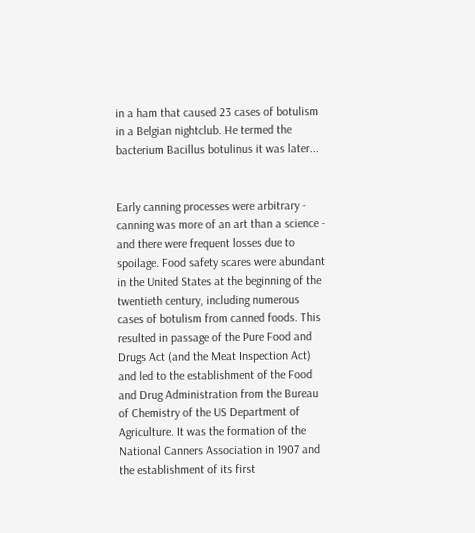in a ham that caused 23 cases of botulism in a Belgian nightclub. He termed the bacterium Bacillus botulinus it was later...


Early canning processes were arbitrary - canning was more of an art than a science - and there were frequent losses due to spoilage. Food safety scares were abundant in the United States at the beginning of the twentieth century, including numerous cases of botulism from canned foods. This resulted in passage of the Pure Food and Drugs Act (and the Meat Inspection Act) and led to the establishment of the Food and Drug Administration from the Bureau of Chemistry of the US Department of Agriculture. It was the formation of the National Canners Association in 1907 and the establishment of its first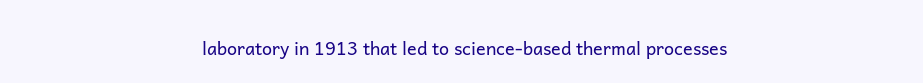laboratory in 1913 that led to science-based thermal processes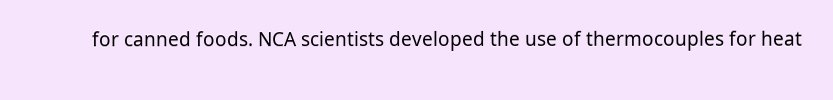for canned foods. NCA scientists developed the use of thermocouples for heat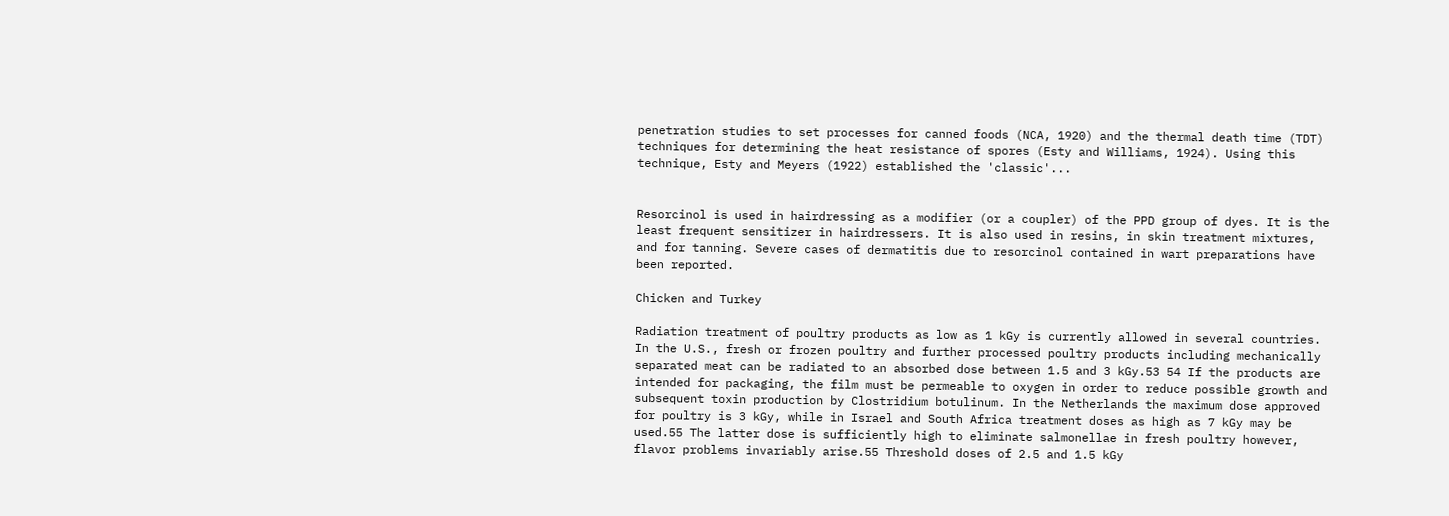penetration studies to set processes for canned foods (NCA, 1920) and the thermal death time (TDT) techniques for determining the heat resistance of spores (Esty and Williams, 1924). Using this technique, Esty and Meyers (1922) established the 'classic'...


Resorcinol is used in hairdressing as a modifier (or a coupler) of the PPD group of dyes. It is the least frequent sensitizer in hairdressers. It is also used in resins, in skin treatment mixtures, and for tanning. Severe cases of dermatitis due to resorcinol contained in wart preparations have been reported.

Chicken and Turkey

Radiation treatment of poultry products as low as 1 kGy is currently allowed in several countries. In the U.S., fresh or frozen poultry and further processed poultry products including mechanically separated meat can be radiated to an absorbed dose between 1.5 and 3 kGy.53 54 If the products are intended for packaging, the film must be permeable to oxygen in order to reduce possible growth and subsequent toxin production by Clostridium botulinum. In the Netherlands the maximum dose approved for poultry is 3 kGy, while in Israel and South Africa treatment doses as high as 7 kGy may be used.55 The latter dose is sufficiently high to eliminate salmonellae in fresh poultry however, flavor problems invariably arise.55 Threshold doses of 2.5 and 1.5 kGy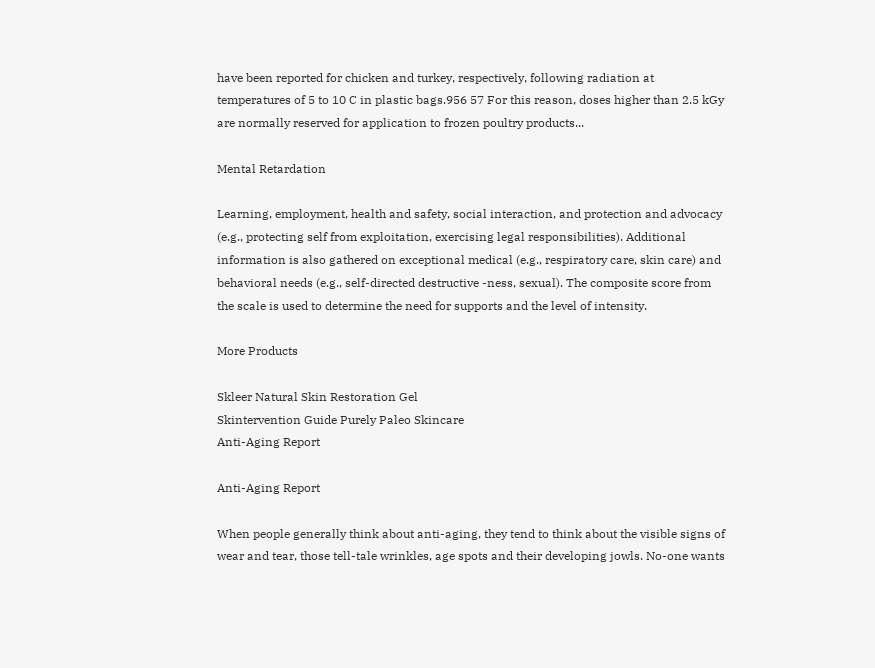have been reported for chicken and turkey, respectively, following radiation at temperatures of 5 to 10 C in plastic bags.956 57 For this reason, doses higher than 2.5 kGy are normally reserved for application to frozen poultry products...

Mental Retardation

Learning, employment, health and safety, social interaction, and protection and advocacy (e.g., protecting self from exploitation, exercising legal responsibilities). Additional information is also gathered on exceptional medical (e.g., respiratory care, skin care) and behavioral needs (e.g., self-directed destructive -ness, sexual). The composite score from the scale is used to determine the need for supports and the level of intensity.

More Products

Skleer Natural Skin Restoration Gel
Skintervention Guide Purely Paleo Skincare
Anti-Aging Report

Anti-Aging Report

When people generally think about anti-aging, they tend to think about the visible signs of wear and tear, those tell-tale wrinkles, age spots and their developing jowls. No-one wants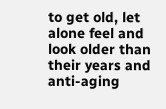to get old, let alone feel and look older than their years and anti-aging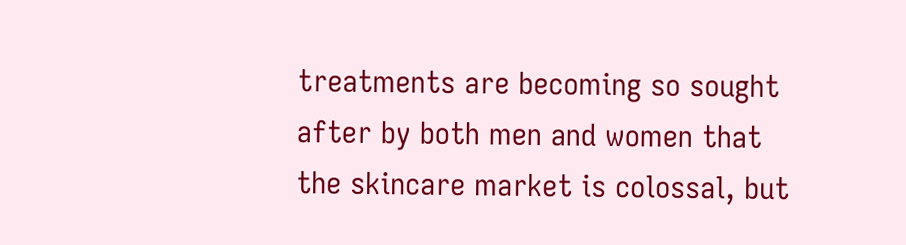treatments are becoming so sought after by both men and women that the skincare market is colossal, but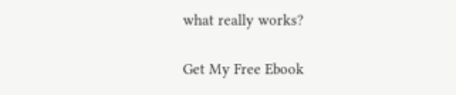what really works?

Get My Free Ebook